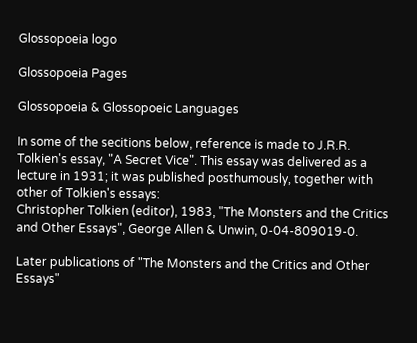Glossopoeia logo

Glossopoeia Pages

Glossopoeia & Glossopoeic Languages

In some of the secitions below, reference is made to J.R.R. Tolkien's essay, "A Secret Vice". This essay was delivered as a lecture in 1931; it was published posthumously, together with other of Tolkien's essays:
Christopher Tolkien (editor), 1983, "The Monsters and the Critics and Other Essays", George Allen & Unwin, 0-04-809019-0.

Later publications of "The Monsters and the Critics and Other Essays"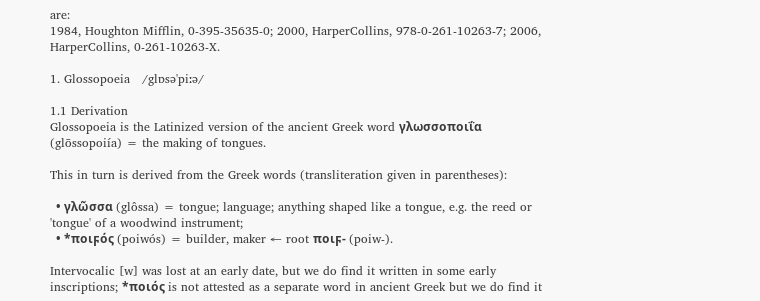are:
1984, Houghton Mifflin, 0-395-35635-0; 2000, HarperCollins, 978-0-261-10263-7; 2006, HarperCollins, 0-261-10263-X.

1. Glossopoeia   /glɒsə'piːə/

1.1 Derivation
Glossopoeia is the Latinized version of the ancient Greek word γλωσσοποιΐα (glōssopoiía) = the making of tongues.

This in turn is derived from the Greek words (transliteration given in parentheses):

  • γλῶσσα (glôssa) = tongue; language; anything shaped like a tongue, e.g. the reed or 'tongue' of a woodwind instrument;
  • *ποιϝός (poiwós) = builder, maker ← root ποιϝ- (poiw-).

Intervocalic [w] was lost at an early date, but we do find it written in some early inscriptions; *ποιός is not attested as a separate word in ancient Greek but we do find it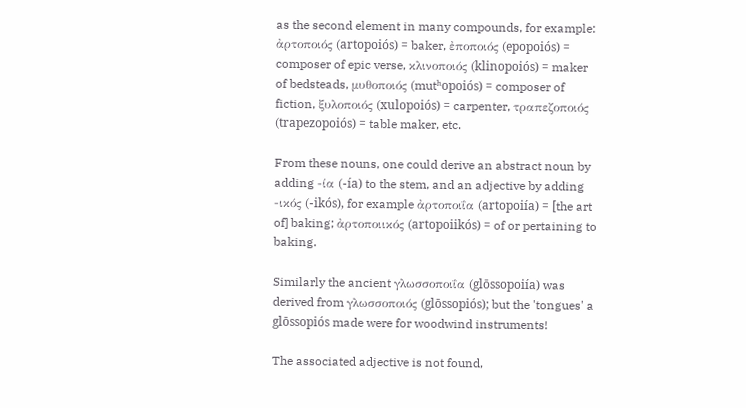as the second element in many compounds, for example:
ἀρτοποιός (artopoiós) = baker, ἐποποιός (epopoiós) = composer of epic verse, κλινοποιός (klinopoiós) = maker of bedsteads, μυθοποιός (mutʰopoiós) = composer of fiction, ξυλοποιός (xulopoiós) = carpenter, τραπεζοποιός (trapezopoiós) = table maker, etc.

From these nouns, one could derive an abstract noun by adding -ία (-ía) to the stem, and an adjective by adding -ικός (-ikós), for example ἀρτοποιΐα (artopoiía) = [the art of] baking; ἀρτοποιικός (artopoiikós) = of or pertaining to baking.

Similarly the ancient γλωσσοποιΐα (glōssopoiía) was derived from γλωσσοποιός (glōssopiós); but the 'tongues' a glōssopiós made were for woodwind instruments!

The associated adjective is not found,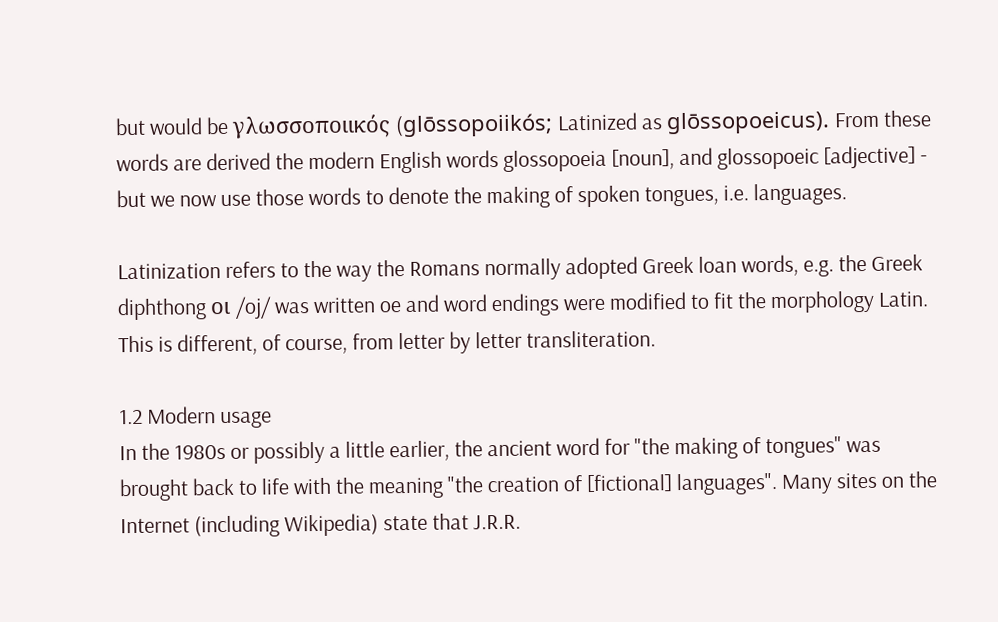but would be γλωσσοποιικός (glōssopoiikós; Latinized as glōssopoeicus). From these words are derived the modern English words glossopoeia [noun], and glossopoeic [adjective] - but we now use those words to denote the making of spoken tongues, i.e. languages.

Latinization refers to the way the Romans normally adopted Greek loan words, e.g. the Greek diphthong οι /oj/ was written oe and word endings were modified to fit the morphology Latin. This is different, of course, from letter by letter transliteration.

1.2 Modern usage
In the 1980s or possibly a little earlier, the ancient word for "the making of tongues" was brought back to life with the meaning "the creation of [fictional] languages". Many sites on the Internet (including Wikipedia) state that J.R.R.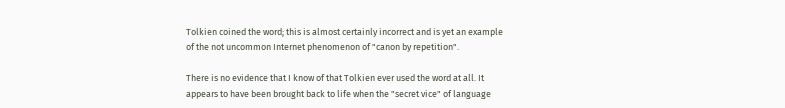Tolkien coined the word; this is almost certainly incorrect and is yet an example of the not uncommon Internet phenomenon of "canon by repetition".

There is no evidence that I know of that Tolkien ever used the word at all. It appears to have been brought back to life when the "secret vice" of language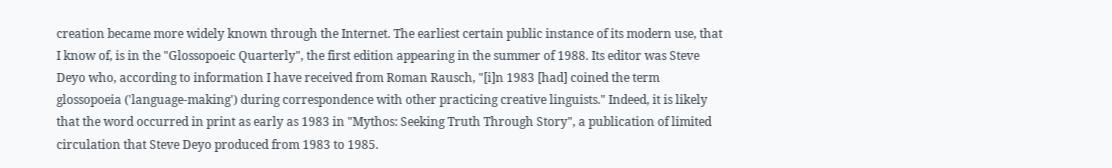creation became more widely known through the Internet. The earliest certain public instance of its modern use, that I know of, is in the "Glossopoeic Quarterly", the first edition appearing in the summer of 1988. Its editor was Steve Deyo who, according to information I have received from Roman Rausch, "[i]n 1983 [had] coined the term glossopoeia ('language-making') during correspondence with other practicing creative linguists." Indeed, it is likely that the word occurred in print as early as 1983 in "Mythos: Seeking Truth Through Story", a publication of limited circulation that Steve Deyo produced from 1983 to 1985.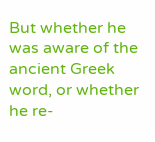But whether he was aware of the ancient Greek word, or whether he re-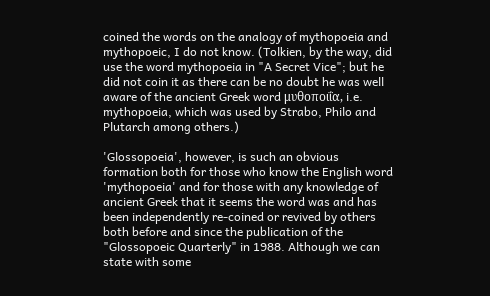coined the words on the analogy of mythopoeia and mythopoeic, I do not know. (Tolkien, by the way, did use the word mythopoeia in "A Secret Vice"; but he did not coin it as there can be no doubt he was well aware of the ancient Greek word μυθοποιΐα, i.e. mythopoeia, which was used by Strabo, Philo and Plutarch among others.)

'Glossopoeia', however, is such an obvious formation both for those who know the English word 'mythopoeia' and for those with any knowledge of ancient Greek that it seems the word was and has been independently re-coined or revived by others both before and since the publication of the "Glossopoeic Quarterly" in 1988. Although we can state with some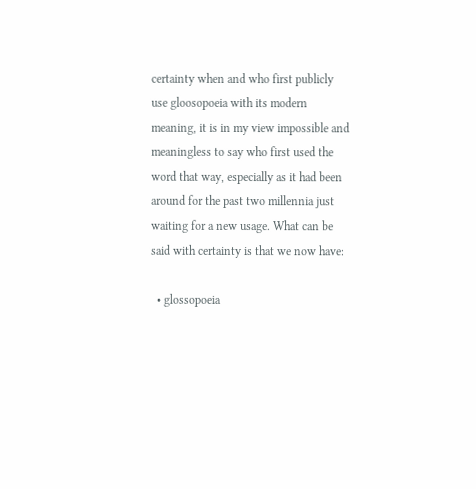certainty when and who first publicly use gloosopoeia with its modern meaning, it is in my view impossible and meaningless to say who first used the word that way, especially as it had been around for the past two millennia just waiting for a new usage. What can be said with certainty is that we now have:

  • glossopoeia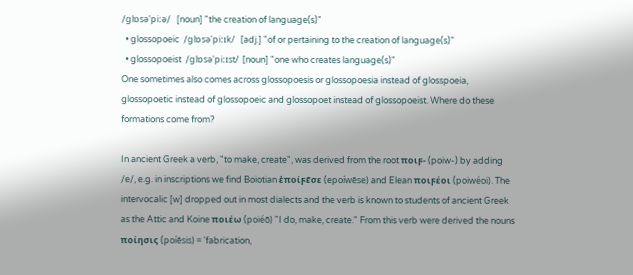/glɒsə'piːə/   [noun] "the creation of language(s)"
  • glossopoeic  /glɒsə'piːɪk/   [adj.] "of or pertaining to the creation of language(s)"
  • glossopoeist  /glɒsə'piːɪst/  [noun] "one who creates language(s)"
One sometimes also comes across glossopoesis or glossopoesia instead of glosspoeia, glossopoetic instead of glossopoeic and glossopoet instead of glossopoeist. Where do these formations come from?

In ancient Greek a verb, "to make, create", was derived from the root ποιϝ- (poiw-) by adding /e/, e.g. in inscriptions we find Boiotian ἐποίϝε̄σε (epoíwēse) and Elean ποιϝέοι (poiwéoi). The intervocalic [w] dropped out in most dialects and the verb is known to students of ancient Greek as the Attic and Koine ποιέω (poiéō) "I do, make, create." From this verb were derived the nouns ποίησις (poíēsis) = 'fabrication,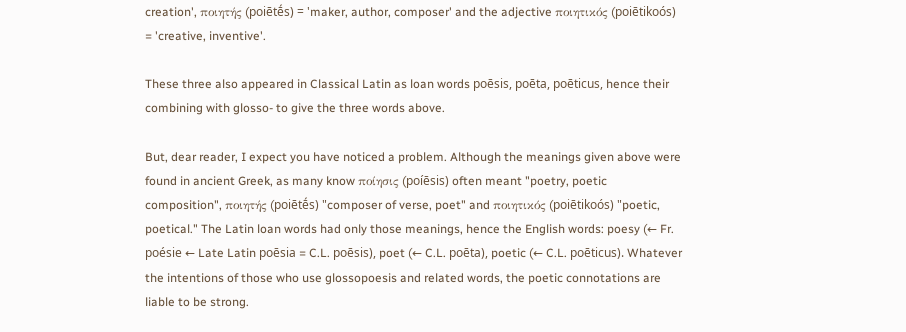creation', ποιητής (poiētḗs) = 'maker, author, composer' and the adjective ποιητικός (poiētikoós) = 'creative, inventive'.

These three also appeared in Classical Latin as loan words poēsis, poēta, poēticus, hence their combining with glosso- to give the three words above.

But, dear reader, I expect you have noticed a problem. Although the meanings given above were found in ancient Greek, as many know ποίησις (poíēsis) often meant "poetry, poetic composition", ποιητής (poiētḗs) "composer of verse, poet" and ποιητικός (poiētikoós) "poetic, poetical." The Latin loan words had only those meanings, hence the English words: poesy (← Fr. poésie ← Late Latin poēsia = C.L. poēsis), poet (← C.L. poēta), poetic (← C.L. poēticus). Whatever the intentions of those who use glossopoesis and related words, the poetic connotations are liable to be strong.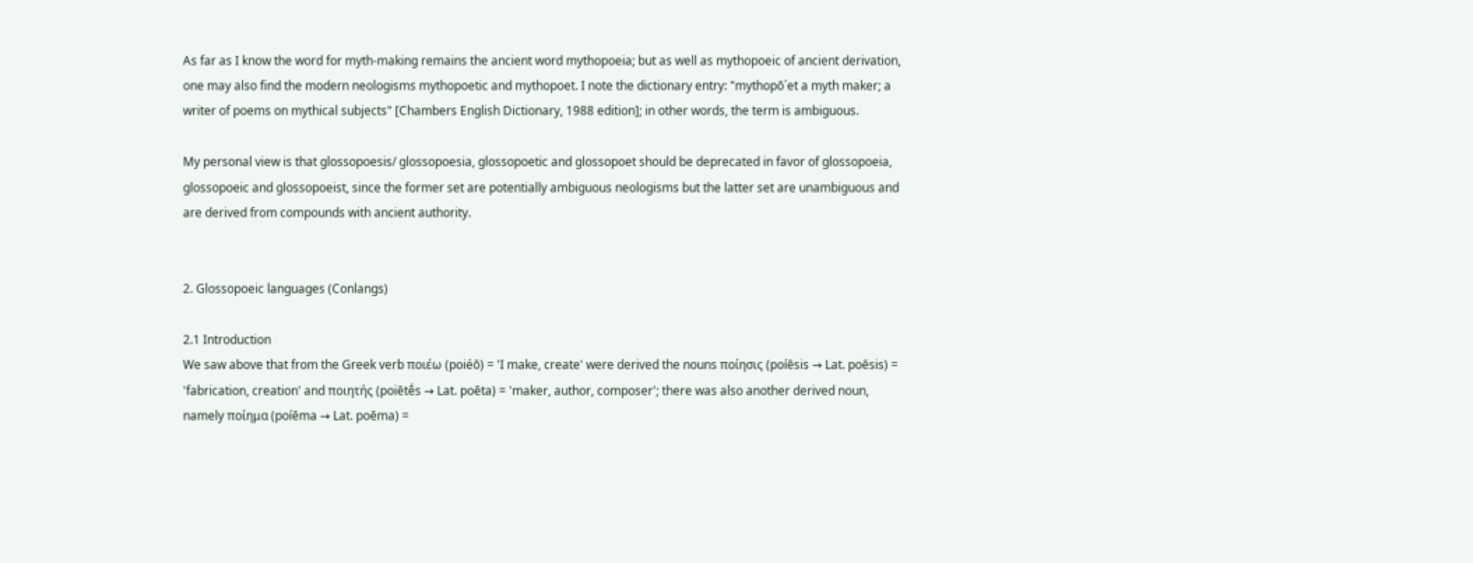As far as I know the word for myth-making remains the ancient word mythopoeia; but as well as mythopoeic of ancient derivation, one may also find the modern neologisms mythopoetic and mythopoet. I note the dictionary entry: "mythopō´et a myth maker; a writer of poems on mythical subjects" [Chambers English Dictionary, 1988 edition]; in other words, the term is ambiguous.

My personal view is that glossopoesis/ glossopoesia, glossopoetic and glossopoet should be deprecated in favor of glossopoeia, glossopoeic and glossopoeist, since the former set are potentially ambiguous neologisms but the latter set are unambiguous and are derived from compounds with ancient authority.


2. Glossopoeic languages (Conlangs)

2.1 Introduction
We saw above that from the Greek verb ποιέω (poiéō) = 'I make, create' were derived the nouns ποίησις (poíēsis → Lat. poēsis) = 'fabrication, creation' and ποιητής (poiētḗs → Lat. poēta) = 'maker, author, composer'; there was also another derived noun, namely ποίημα (poíēma → Lat. poēma) =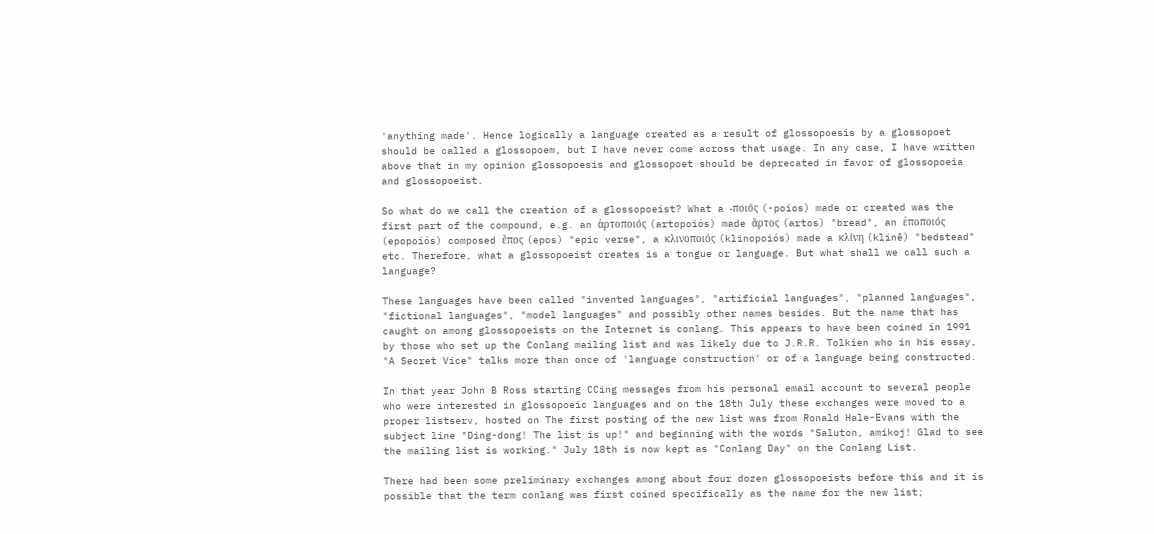'anything made'. Hence logically a language created as a result of glossopoesis by a glossopoet should be called a glossopoem, but I have never come across that usage. In any case, I have written above that in my opinion glossopoesis and glossopoet should be deprecated in favor of glossopoeia and glossopoeist.

So what do we call the creation of a glossopoeist? What a -ποιός (-poios) made or created was the first part of the compound, e.g. an ἀρτοποιός (artopoiós) made ἄρτος (artos) "bread", an ἐποποιός (epopoiós) composed ἔπος (epos) "epic verse", a κλινοποιός (klinopoiós) made a κλίνη (klinē) "bedstead" etc. Therefore, what a glossopoeist creates is a tongue or language. But what shall we call such a language?

These languages have been called "invented languages", "artificial languages", "planned languages", "fictional languages", "model languages" and possibly other names besides. But the name that has caught on among glossopoeists on the Internet is conlang. This appears to have been coined in 1991 by those who set up the Conlang mailing list and was likely due to J.R.R. Tolkien who in his essay, "A Secret Vice" talks more than once of 'language construction' or of a language being constructed.

In that year John B Ross starting CCing messages from his personal email account to several people who were interested in glossopoeic languages and on the 18th July these exchanges were moved to a proper listserv, hosted on The first posting of the new list was from Ronald Hale-Evans with the subject line "Ding-dong! The list is up!" and beginning with the words "Saluton, amikoj! Glad to see the mailing list is working." July 18th is now kept as "Conlang Day" on the Conlang List.

There had been some preliminary exchanges among about four dozen glossopoeists before this and it is possible that the term conlang was first coined specifically as the name for the new list;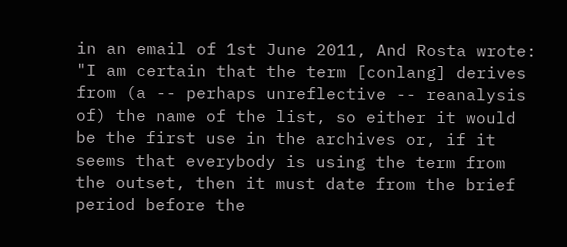in an email of 1st June 2011, And Rosta wrote: "I am certain that the term [conlang] derives from (a -- perhaps unreflective -- reanalysis of) the name of the list, so either it would be the first use in the archives or, if it seems that everybody is using the term from the outset, then it must date from the brief period before the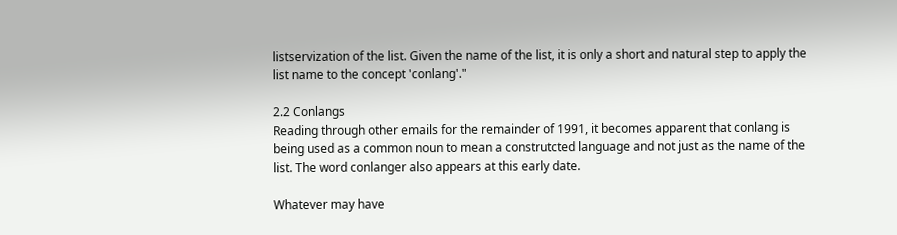listservization of the list. Given the name of the list, it is only a short and natural step to apply the list name to the concept 'conlang'."

2.2 Conlangs
Reading through other emails for the remainder of 1991, it becomes apparent that conlang is being used as a common noun to mean a construtcted language and not just as the name of the list. The word conlanger also appears at this early date.

Whatever may have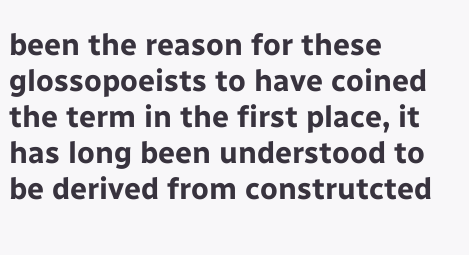been the reason for these glossopoeists to have coined the term in the first place, it has long been understood to be derived from construtcted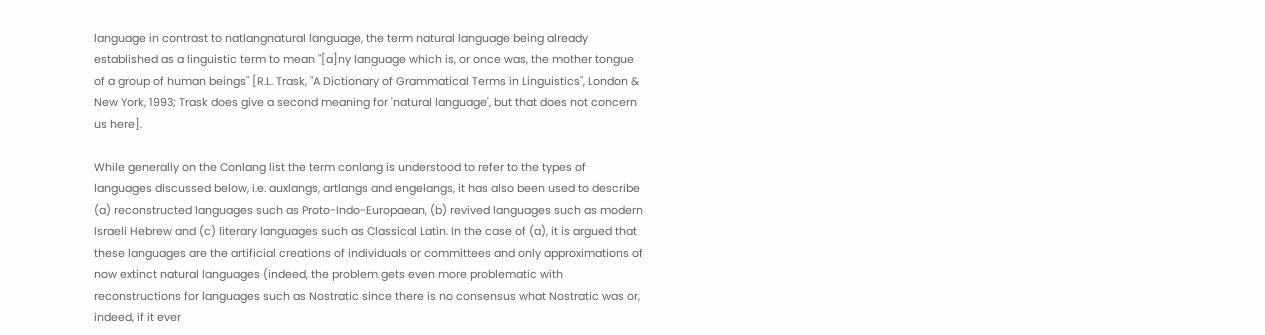language in contrast to natlangnatural language, the term natural language being already established as a linguistic term to mean "[a]ny language which is, or once was, the mother tongue of a group of human beings" [R.L. Trask, "A Dictionary of Grammatical Terms in Linguistics", London & New York, 1993; Trask does give a second meaning for 'natural language', but that does not concern us here].

While generally on the Conlang list the term conlang is understood to refer to the types of languages discussed below, i.e. auxlangs, artlangs and engelangs, it has also been used to describe (a) reconstructed languages such as Proto-Indo-Europaean, (b) revived languages such as modern Israeli Hebrew and (c) literary languages such as Classical Latin. In the case of (a), it is argued that these languages are the artificial creations of individuals or committees and only approximations of now extinct natural languages (indeed, the problem gets even more problematic with reconstructions for languages such as Nostratic since there is no consensus what Nostratic was or, indeed, if it ever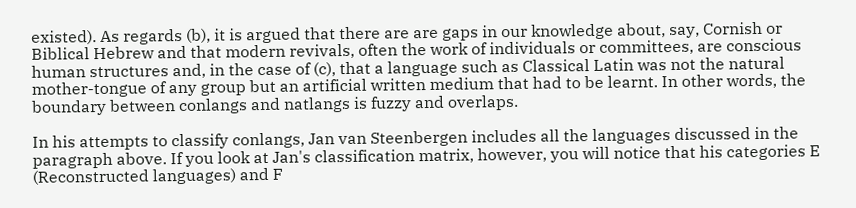existed). As regards (b), it is argued that there are are gaps in our knowledge about, say, Cornish or Biblical Hebrew and that modern revivals, often the work of individuals or committees, are conscious human structures and, in the case of (c), that a language such as Classical Latin was not the natural mother-tongue of any group but an artificial written medium that had to be learnt. In other words, the boundary between conlangs and natlangs is fuzzy and overlaps.

In his attempts to classify conlangs, Jan van Steenbergen includes all the languages discussed in the paragraph above. If you look at Jan's classification matrix, however, you will notice that his categories E (Reconstructed languages) and F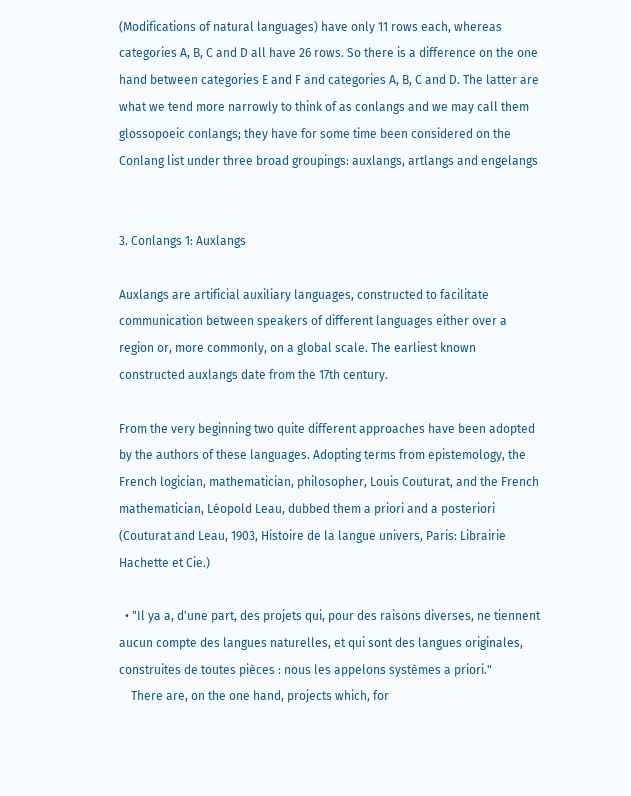(Modifications of natural languages) have only 11 rows each, whereas categories A, B, C and D all have 26 rows. So there is a difference on the one hand between categories E and F and categories A, B, C and D. The latter are what we tend more narrowly to think of as conlangs and we may call them glossopoeic conlangs; they have for some time been considered on the Conlang list under three broad groupings: auxlangs, artlangs and engelangs


3. Conlangs 1: Auxlangs

Auxlangs are artificial auxiliary languages, constructed to facilitate communication between speakers of different languages either over a region or, more commonly, on a global scale. The earliest known constructed auxlangs date from the 17th century.

From the very beginning two quite different approaches have been adopted by the authors of these languages. Adopting terms from epistemology, the French logician, mathematician, philosopher, Louis Couturat, and the French mathematician, Léopold Leau, dubbed them a priori and a posteriori (Couturat and Leau, 1903, Histoire de la langue univers, Paris: Librairie Hachette et Cie.)

  • "Il ya a, d'une part, des projets qui, pour des raisons diverses, ne tiennent aucun compte des langues naturelles, et qui sont des langues originales, construites de toutes pièces : nous les appelons systèmes a priori."
    There are, on the one hand, projects which, for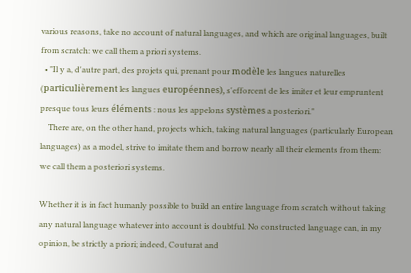various reasons, take no account of natural languages, and which are original languages, built from scratch: we call them a priori systems.
  • "Il y a, d'autre part, des projets qui, prenant pour modèle les langues naturelles (particulièrement les langues européennes), s'efforcent de les imiter et leur empruntent presque tous leurs éléments : nous les appelons systèmes a posteriori."
    There are, on the other hand, projects which, taking natural languages (particularly European languages) as a model, strive to imitate them and borrow nearly all their elements from them: we call them a posteriori systems.

Whether it is in fact humanly possible to build an entire language from scratch without taking any natural language whatever into account is doubtful. No constructed language can, in my opinion, be strictly a priori; indeed, Couturat and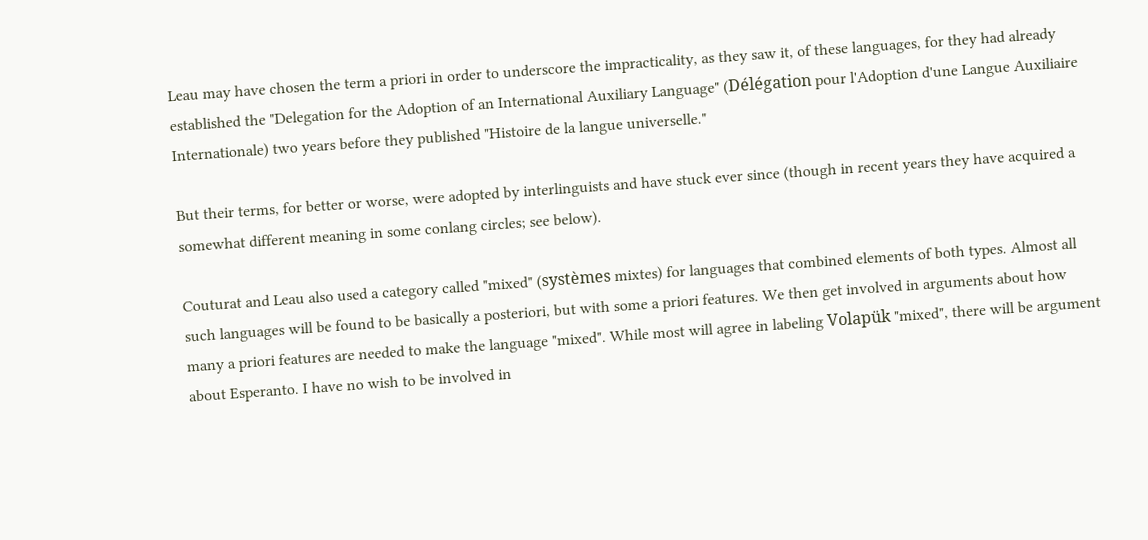Leau may have chosen the term a priori in order to underscore the impracticality, as they saw it, of these languages, for they had already established the "Delegation for the Adoption of an International Auxiliary Language" (Délégation pour l'Adoption d'une Langue Auxiliaire Internationale) two years before they published "Histoire de la langue universelle."

But their terms, for better or worse, were adopted by interlinguists and have stuck ever since (though in recent years they have acquired a somewhat different meaning in some conlang circles; see below).

Couturat and Leau also used a category called "mixed" (systèmes mixtes) for languages that combined elements of both types. Almost all such languages will be found to be basically a posteriori, but with some a priori features. We then get involved in arguments about how many a priori features are needed to make the language "mixed". While most will agree in labeling Volapük "mixed", there will be argument about Esperanto. I have no wish to be involved in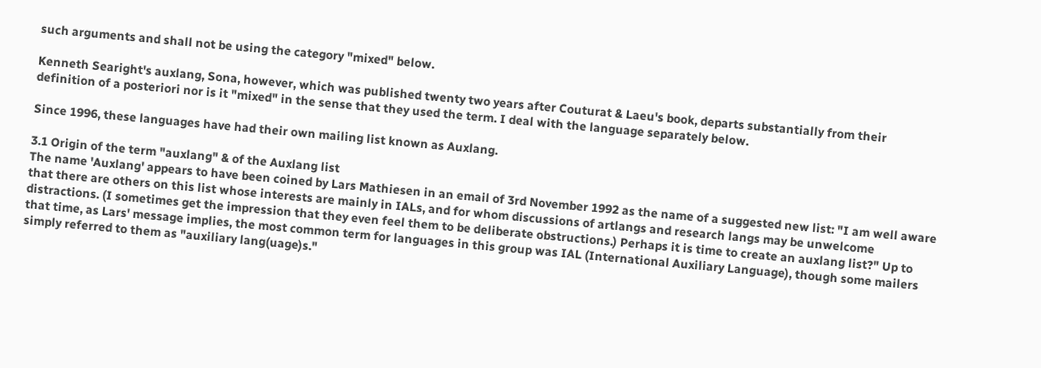such arguments and shall not be using the category "mixed" below.

Kenneth Searight's auxlang, Sona, however, which was published twenty two years after Couturat & Laeu's book, departs substantially from their definition of a posteriori nor is it "mixed" in the sense that they used the term. I deal with the language separately below.

Since 1996, these languages have had their own mailing list known as Auxlang.

3.1 Origin of the term "auxlang" & of the Auxlang list
The name 'Auxlang' appears to have been coined by Lars Mathiesen in an email of 3rd November 1992 as the name of a suggested new list: "I am well aware that there are others on this list whose interests are mainly in IALs, and for whom discussions of artlangs and research langs may be unwelcome distractions. (I sometimes get the impression that they even feel them to be deliberate obstructions.) Perhaps it is time to create an auxlang list?" Up to that time, as Lars' message implies, the most common term for languages in this group was IAL (International Auxiliary Language), though some mailers simply referred to them as "auxiliary lang(uage)s."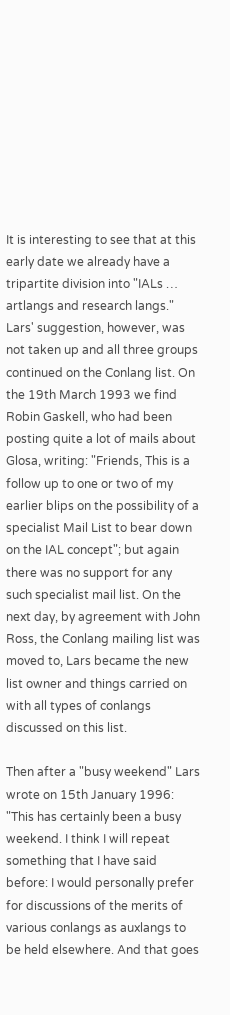It is interesting to see that at this early date we already have a tripartite division into "IALs … artlangs and research langs." Lars' suggestion, however, was not taken up and all three groups continued on the Conlang list. On the 19th March 1993 we find Robin Gaskell, who had been posting quite a lot of mails about Glosa, writing: "Friends, This is a follow up to one or two of my earlier blips on the possibility of a specialist Mail List to bear down on the IAL concept"; but again there was no support for any such specialist mail list. On the next day, by agreement with John Ross, the Conlang mailing list was moved to, Lars became the new list owner and things carried on with all types of conlangs discussed on this list.

Then after a "busy weekend" Lars wrote on 15th January 1996: "This has certainly been a busy weekend. I think I will repeat something that I have said before: I would personally prefer for discussions of the merits of various conlangs as auxlangs to be held elsewhere. And that goes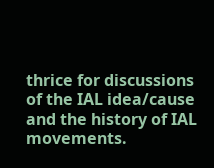thrice for discussions of the IAL idea/cause and the history of IAL movements.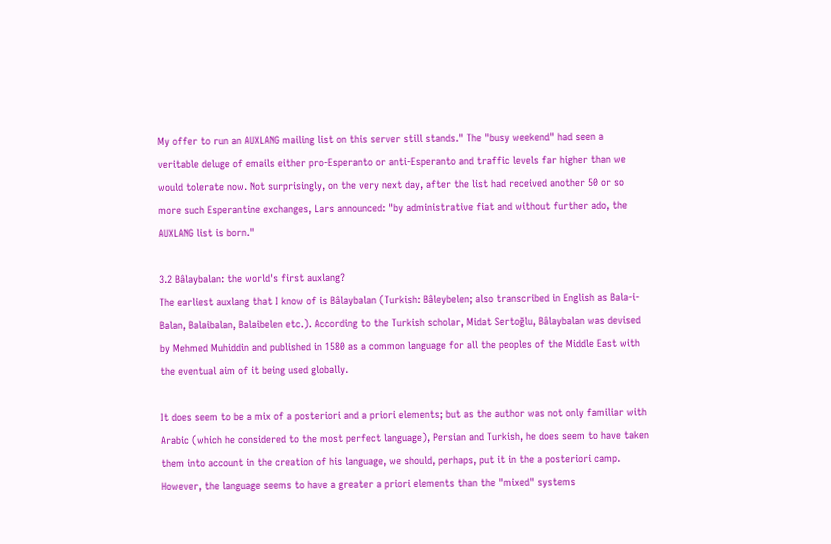My offer to run an AUXLANG mailing list on this server still stands." The "busy weekend" had seen a veritable deluge of emails either pro-Esperanto or anti-Esperanto and traffic levels far higher than we would tolerate now. Not surprisingly, on the very next day, after the list had received another 50 or so more such Esperantine exchanges, Lars announced: "by administrative fiat and without further ado, the AUXLANG list is born."

3.2 Bâlaybalan: the world's first auxlang?
The earliest auxlang that I know of is Bâlaybalan (Turkish: Bâleybelen; also transcribed in English as Bala-i-Balan, Balaibalan, Balaibelen etc.). According to the Turkish scholar, Midat Sertoğlu, Bâlaybalan was devised by Mehmed Muhiddin and published in 1580 as a common language for all the peoples of the Middle East with the eventual aim of it being used globally.

It does seem to be a mix of a posteriori and a priori elements; but as the author was not only familiar with Arabic (which he considered to the most perfect language), Persian and Turkish, he does seem to have taken them into account in the creation of his language, we should, perhaps, put it in the a posteriori camp. However, the language seems to have a greater a priori elements than the "mixed" systems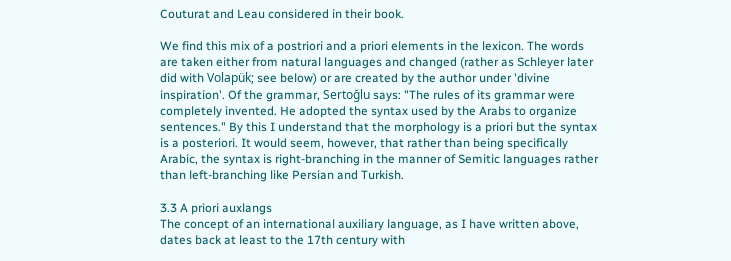Couturat and Leau considered in their book.

We find this mix of a postriori and a priori elements in the lexicon. The words are taken either from natural languages and changed (rather as Schleyer later did with Volapük; see below) or are created by the author under 'divine inspiration'. Of the grammar, Sertoğlu says: "The rules of its grammar were completely invented. He adopted the syntax used by the Arabs to organize sentences." By this I understand that the morphology is a priori but the syntax is a posteriori. It would seem, however, that rather than being specifically Arabic, the syntax is right-branching in the manner of Semitic languages rather than left-branching like Persian and Turkish.

3.3 A priori auxlangs
The concept of an international auxiliary language, as I have written above, dates back at least to the 17th century with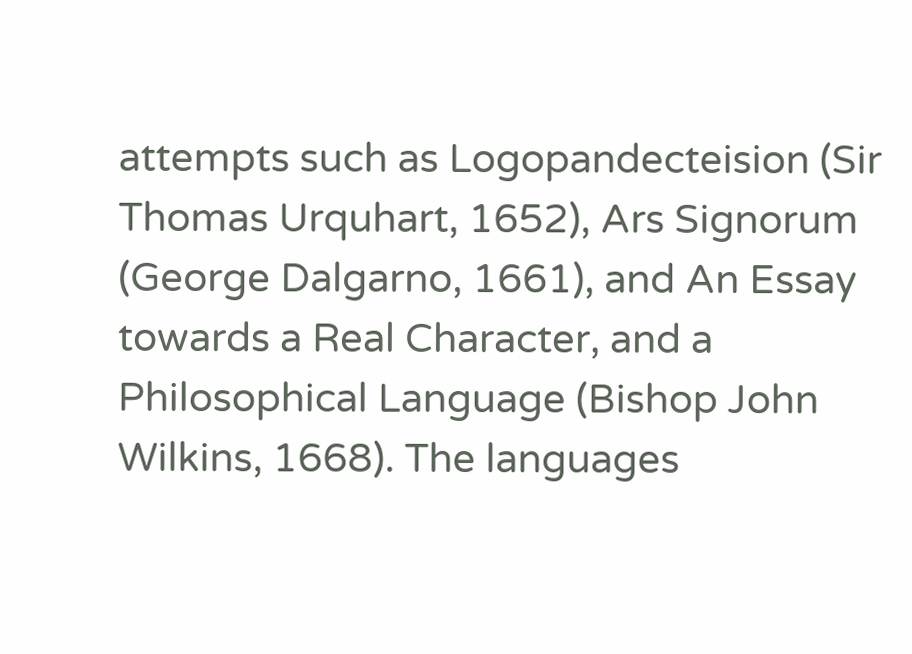attempts such as Logopandecteision (Sir Thomas Urquhart, 1652), Ars Signorum (George Dalgarno, 1661), and An Essay towards a Real Character, and a Philosophical Language (Bishop John Wilkins, 1668). The languages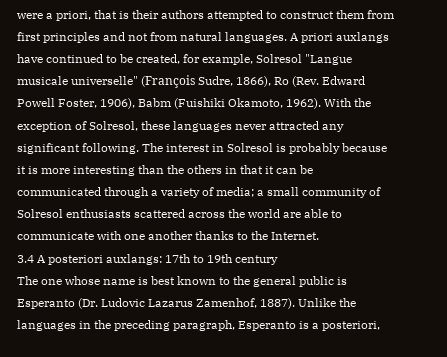were a priori, that is their authors attempted to construct them from first principles and not from natural languages. A priori auxlangs have continued to be created, for example, Solresol "Langue musicale universelle" (François Sudre, 1866), Ro (Rev. Edward Powell Foster, 1906), Babm (Fuishiki Okamoto, 1962). With the exception of Solresol, these languages never attracted any significant following. The interest in Solresol is probably because it is more interesting than the others in that it can be communicated through a variety of media; a small community of Solresol enthusiasts scattered across the world are able to communicate with one another thanks to the Internet.
3.4 A posteriori auxlangs: 17th to 19th century
The one whose name is best known to the general public is Esperanto (Dr. Ludovic Lazarus Zamenhof, 1887). Unlike the languages in the preceding paragraph, Esperanto is a posteriori,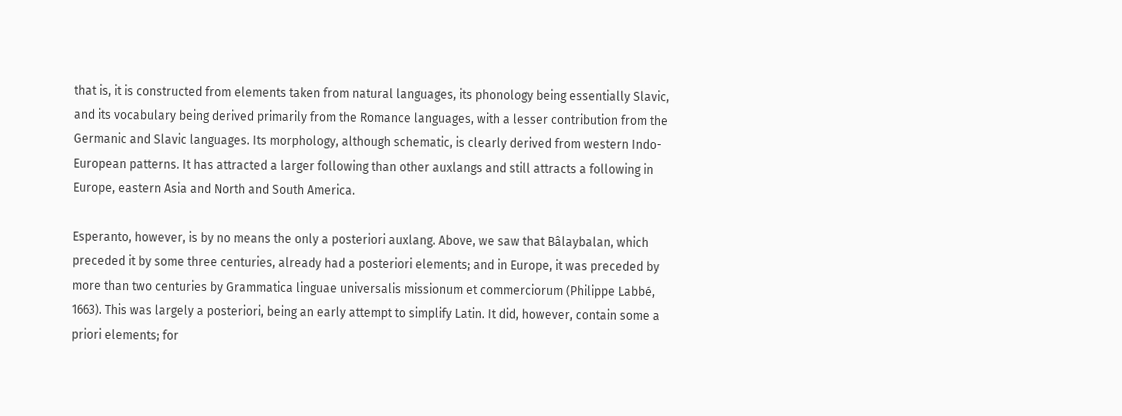that is, it is constructed from elements taken from natural languages, its phonology being essentially Slavic, and its vocabulary being derived primarily from the Romance languages, with a lesser contribution from the Germanic and Slavic languages. Its morphology, although schematic, is clearly derived from western Indo-European patterns. It has attracted a larger following than other auxlangs and still attracts a following in Europe, eastern Asia and North and South America.

Esperanto, however, is by no means the only a posteriori auxlang. Above, we saw that Bâlaybalan, which preceded it by some three centuries, already had a posteriori elements; and in Europe, it was preceded by more than two centuries by Grammatica linguae universalis missionum et commerciorum (Philippe Labbé, 1663). This was largely a posteriori, being an early attempt to simplify Latin. It did, however, contain some a priori elements; for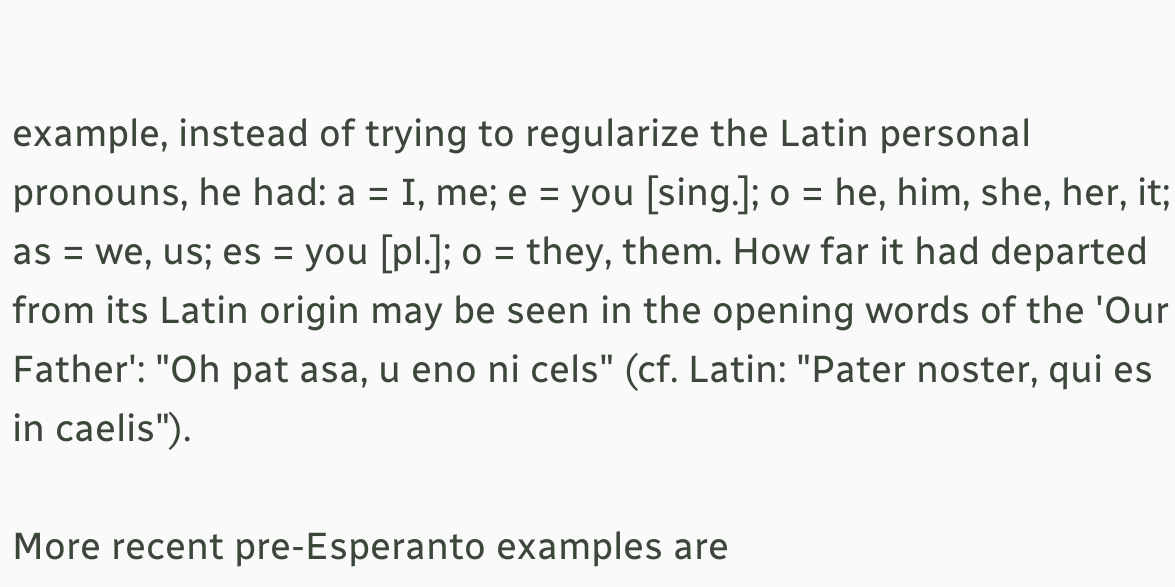example, instead of trying to regularize the Latin personal pronouns, he had: a = I, me; e = you [sing.]; o = he, him, she, her, it; as = we, us; es = you [pl.]; o = they, them. How far it had departed from its Latin origin may be seen in the opening words of the 'Our Father': "Oh pat asa, u eno ni cels" (cf. Latin: "Pater noster, qui es in caelis").

More recent pre-Esperanto examples are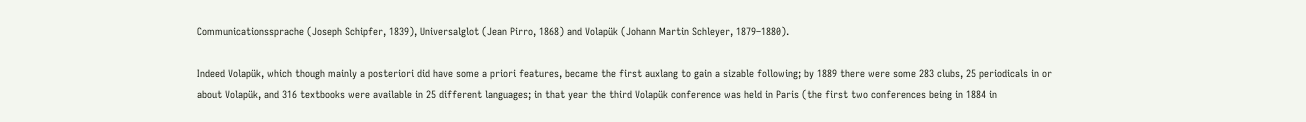Communicationssprache (Joseph Schipfer, 1839), Universalglot (Jean Pirro, 1868) and Volapük (Johann Martin Schleyer, 1879–1880).

Indeed Volapük, which though mainly a posteriori did have some a priori features, became the first auxlang to gain a sizable following; by 1889 there were some 283 clubs, 25 periodicals in or about Volapük, and 316 textbooks were available in 25 different languages; in that year the third Volapük conference was held in Paris (the first two conferences being in 1884 in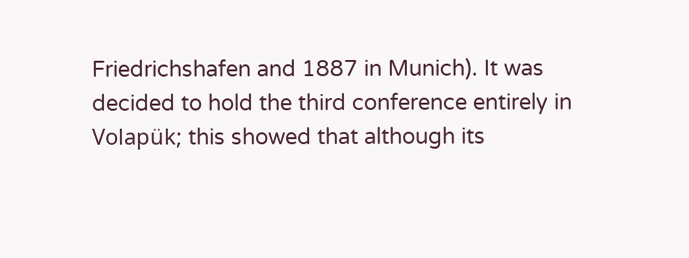Friedrichshafen and 1887 in Munich). It was decided to hold the third conference entirely in Volapük; this showed that although its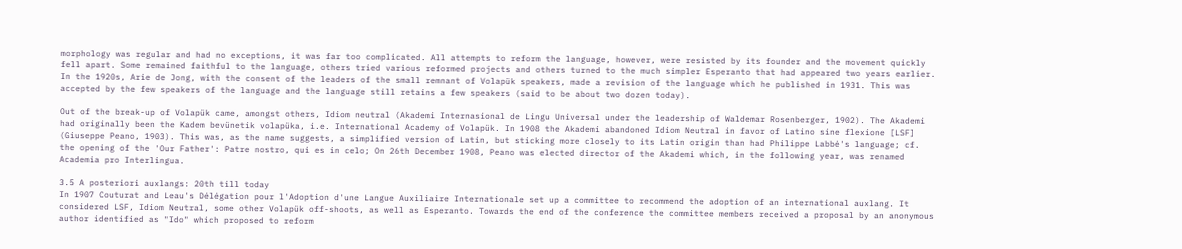morphology was regular and had no exceptions, it was far too complicated. All attempts to reform the language, however, were resisted by its founder and the movement quickly fell apart. Some remained faithful to the language, others tried various reformed projects and others turned to the much simpler Esperanto that had appeared two years earlier. In the 1920s, Arie de Jong, with the consent of the leaders of the small remnant of Volapük speakers, made a revision of the language which he published in 1931. This was accepted by the few speakers of the language and the language still retains a few speakers (said to be about two dozen today).

Out of the break-up of Volapük came, amongst others, Idiom neutral (Akademi Internasional de Lingu Universal under the leadership of Waldemar Rosenberger, 1902). The Akademi had originally been the Kadem bevünetik volapüka, i.e. International Academy of Volapük. In 1908 the Akademi abandoned Idiom Neutral in favor of Latino sine flexione [LSF] (Giuseppe Peano, 1903). This was, as the name suggests, a simplified version of Latin, but sticking more closely to its Latin origin than had Philippe Labbé's language; cf. the opening of the 'Our Father': Patre nostro, qui es in celo; On 26th December 1908, Peano was elected director of the Akademi which, in the following year, was renamed Academia pro Interlingua.

3.5 A posteriori auxlangs: 20th till today
In 1907 Couturat and Leau's Délégation pour l'Adoption d'une Langue Auxiliaire Internationale set up a committee to recommend the adoption of an international auxlang. It considered LSF, Idiom Neutral, some other Volapük off-shoots, as well as Esperanto. Towards the end of the conference the committee members received a proposal by an anonymous author identified as "Ido" which proposed to reform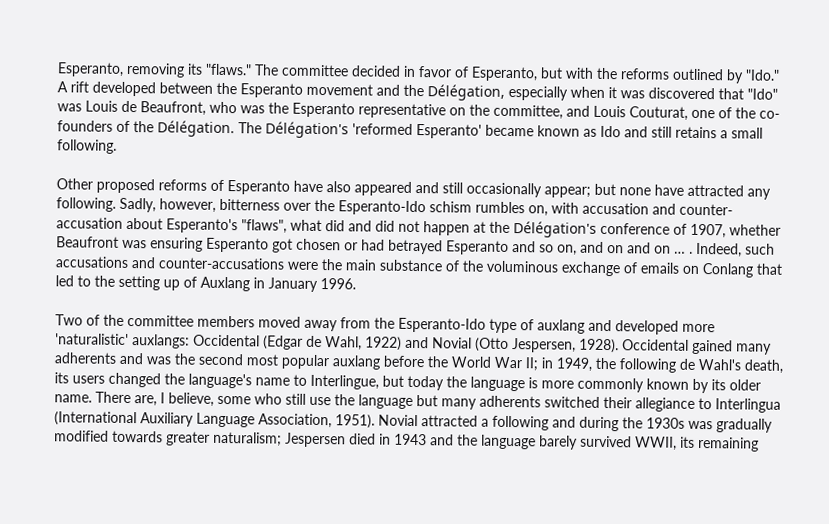Esperanto, removing its "flaws." The committee decided in favor of Esperanto, but with the reforms outlined by "Ido." A rift developed between the Esperanto movement and the Délégation, especially when it was discovered that "Ido" was Louis de Beaufront, who was the Esperanto representative on the committee, and Louis Couturat, one of the co-founders of the Délégation. The Délégation's 'reformed Esperanto' became known as Ido and still retains a small following.

Other proposed reforms of Esperanto have also appeared and still occasionally appear; but none have attracted any following. Sadly, however, bitterness over the Esperanto-Ido schism rumbles on, with accusation and counter-accusation about Esperanto's "flaws", what did and did not happen at the Délégation's conference of 1907, whether Beaufront was ensuring Esperanto got chosen or had betrayed Esperanto and so on, and on and on … . Indeed, such accusations and counter-accusations were the main substance of the voluminous exchange of emails on Conlang that led to the setting up of Auxlang in January 1996.

Two of the committee members moved away from the Esperanto-Ido type of auxlang and developed more 'naturalistic' auxlangs: Occidental (Edgar de Wahl, 1922) and Novial (Otto Jespersen, 1928). Occidental gained many adherents and was the second most popular auxlang before the World War II; in 1949, the following de Wahl's death, its users changed the language's name to Interlingue, but today the language is more commonly known by its older name. There are, I believe, some who still use the language but many adherents switched their allegiance to Interlingua (International Auxiliary Language Association, 1951). Novial attracted a following and during the 1930s was gradually modified towards greater naturalism; Jespersen died in 1943 and the language barely survived WWII, its remaining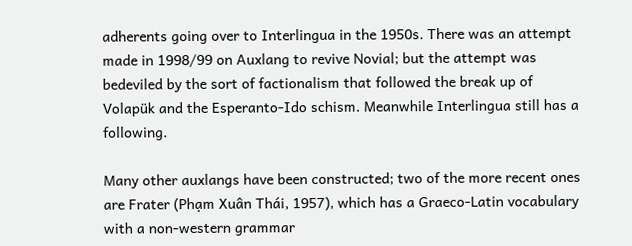adherents going over to Interlingua in the 1950s. There was an attempt made in 1998/99 on Auxlang to revive Novial; but the attempt was bedeviled by the sort of factionalism that followed the break up of Volapük and the Esperanto-Ido schism. Meanwhile Interlingua still has a following.

Many other auxlangs have been constructed; two of the more recent ones are Frater (Phạm Xuân Thái, 1957), which has a Graeco-Latin vocabulary with a non-western grammar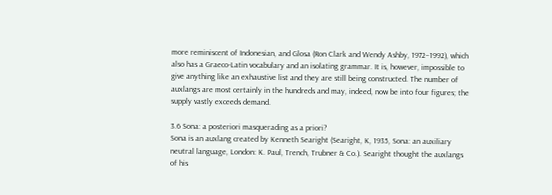more reminiscent of Indonesian, and Glosa (Ron Clark and Wendy Ashby, 1972–1992), which also has a Graeco-Latin vocabulary and an isolating grammar. It is, however, impossible to give anything like an exhaustive list and they are still being constructed. The number of auxlangs are most certainly in the hundreds and may, indeed, now be into four figures; the supply vastly exceeds demand.

3.6 Sona: a posteriori masquerading as a priori?
Sona is an auxlang created by Kenneth Searight (Searight, K, 1935, Sona: an auxiliary neutral language, London: K. Paul, Trench, Trubner & Co.). Searight thought the auxlangs of his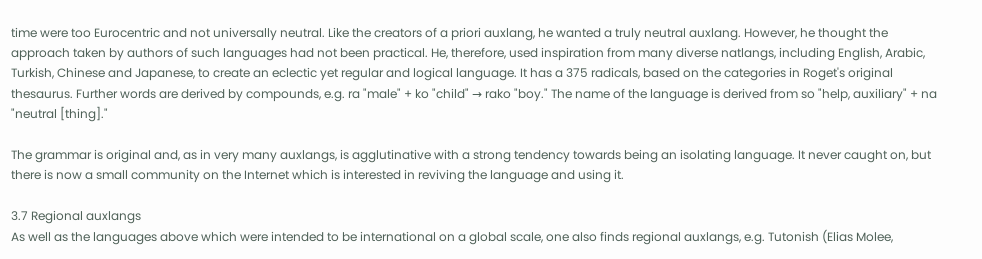time were too Eurocentric and not universally neutral. Like the creators of a priori auxlang, he wanted a truly neutral auxlang. However, he thought the approach taken by authors of such languages had not been practical. He, therefore, used inspiration from many diverse natlangs, including English, Arabic, Turkish, Chinese and Japanese, to create an eclectic yet regular and logical language. It has a 375 radicals, based on the categories in Roget's original thesaurus. Further words are derived by compounds, e.g. ra "male" + ko "child" → rako "boy." The name of the language is derived from so "help, auxiliary" + na "neutral [thing]."

The grammar is original and, as in very many auxlangs, is agglutinative with a strong tendency towards being an isolating language. It never caught on, but there is now a small community on the Internet which is interested in reviving the language and using it.

3.7 Regional auxlangs
As well as the languages above which were intended to be international on a global scale, one also finds regional auxlangs, e.g. Tutonish (Elias Molee,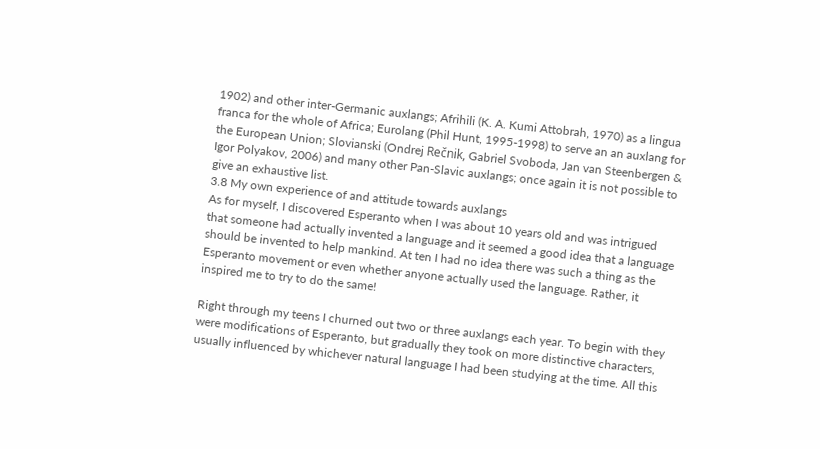1902) and other inter-Germanic auxlangs; Afrihili (K. A. Kumi Attobrah, 1970) as a lingua franca for the whole of Africa; Eurolang (Phil Hunt, 1995-1998) to serve an an auxlang for the European Union; Slovianski (Ondrej Rečnik, Gabriel Svoboda, Jan van Steenbergen & Igor Polyakov, 2006) and many other Pan-Slavic auxlangs; once again it is not possible to give an exhaustive list.
3.8 My own experience of and attitude towards auxlangs
As for myself, I discovered Esperanto when I was about 10 years old and was intrigued that someone had actually invented a language and it seemed a good idea that a language should be invented to help mankind. At ten I had no idea there was such a thing as the Esperanto movement or even whether anyone actually used the language. Rather, it inspired me to try to do the same!

Right through my teens I churned out two or three auxlangs each year. To begin with they were modifications of Esperanto, but gradually they took on more distinctive characters, usually influenced by whichever natural language I had been studying at the time. All this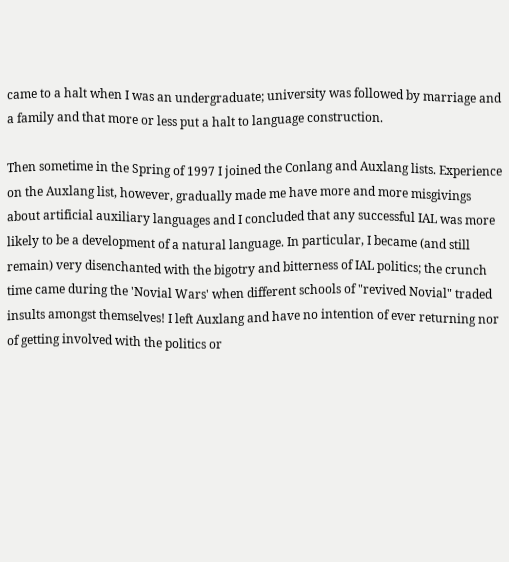came to a halt when I was an undergraduate; university was followed by marriage and a family and that more or less put a halt to language construction.

Then sometime in the Spring of 1997 I joined the Conlang and Auxlang lists. Experience on the Auxlang list, however, gradually made me have more and more misgivings about artificial auxiliary languages and I concluded that any successful IAL was more likely to be a development of a natural language. In particular, I became (and still remain) very disenchanted with the bigotry and bitterness of IAL politics; the crunch time came during the 'Novial Wars' when different schools of "revived Novial" traded insults amongst themselves! I left Auxlang and have no intention of ever returning nor of getting involved with the politics or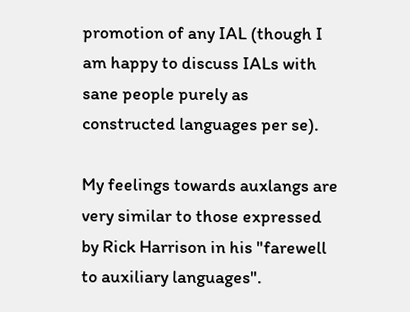promotion of any IAL (though I am happy to discuss IALs with sane people purely as constructed languages per se).

My feelings towards auxlangs are very similar to those expressed by Rick Harrison in his "farewell to auxiliary languages".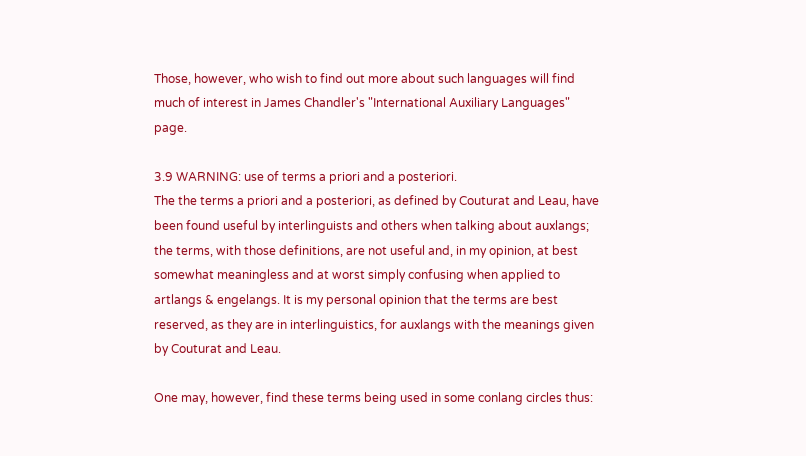Those, however, who wish to find out more about such languages will find much of interest in James Chandler's "International Auxiliary Languages" page.

3.9 WARNING: use of terms a priori and a posteriori.
The the terms a priori and a posteriori, as defined by Couturat and Leau, have been found useful by interlinguists and others when talking about auxlangs; the terms, with those definitions, are not useful and, in my opinion, at best somewhat meaningless and at worst simply confusing when applied to artlangs & engelangs. It is my personal opinion that the terms are best reserved, as they are in interlinguistics, for auxlangs with the meanings given by Couturat and Leau.

One may, however, find these terms being used in some conlang circles thus: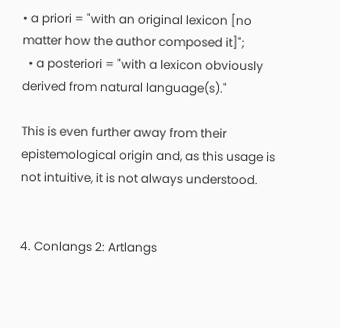• a priori = "with an original lexicon [no matter how the author composed it]";
  • a posteriori = "with a lexicon obviously derived from natural language(s)."

This is even further away from their epistemological origin and, as this usage is not intuitive, it is not always understood.


4. Conlangs 2: Artlangs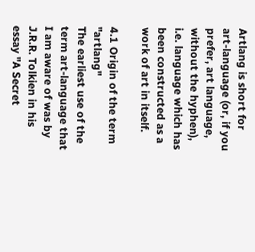Artlang is short for art-language (or, if you prefer, art language, without the hyphen), i.e. language which has been constructed as a work of art in itself.

4.1 Origin of the term "artlang"
The earliest use of the term art-language that I am aware of was by J.R.R. Tolkien in his essay "A Secret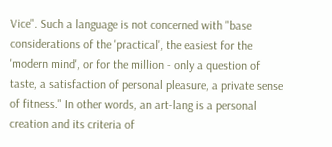Vice". Such a language is not concerned with "base considerations of the 'practical', the easiest for the 'modern mind', or for the million - only a question of taste, a satisfaction of personal pleasure, a private sense of fitness." In other words, an art-lang is a personal creation and its criteria of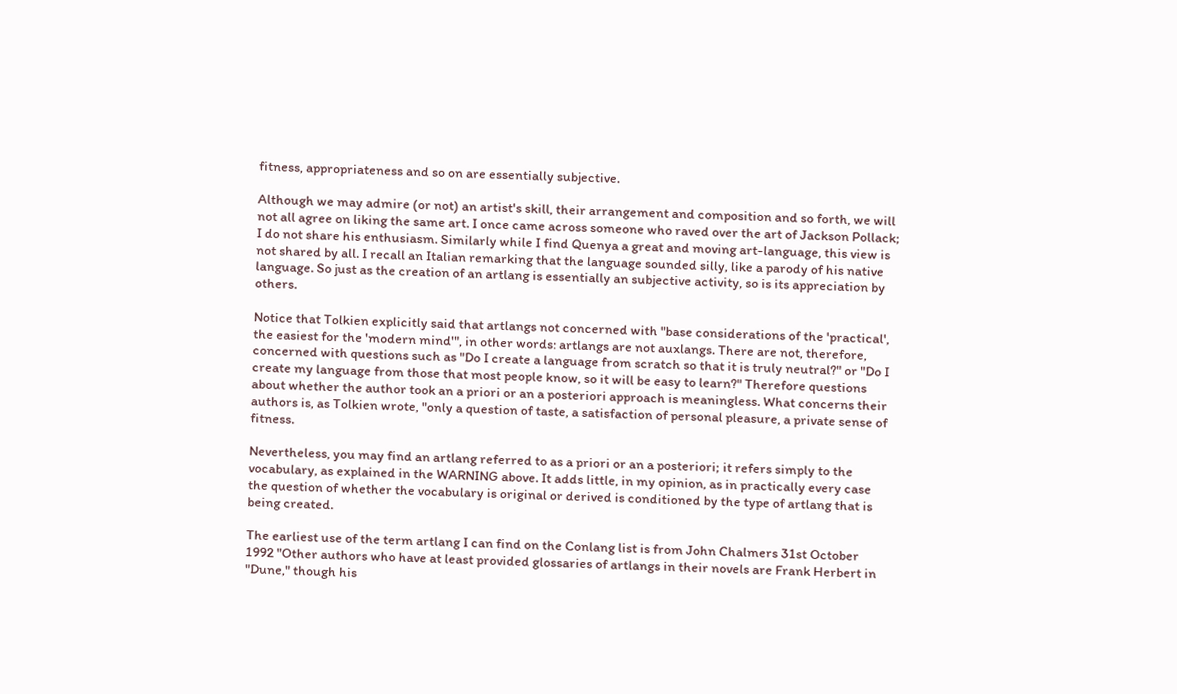fitness, appropriateness and so on are essentially subjective.

Although we may admire (or not) an artist's skill, their arrangement and composition and so forth, we will not all agree on liking the same art. I once came across someone who raved over the art of Jackson Pollack; I do not share his enthusiasm. Similarly while I find Quenya a great and moving art-language, this view is not shared by all. I recall an Italian remarking that the language sounded silly, like a parody of his native language. So just as the creation of an artlang is essentially an subjective activity, so is its appreciation by others.

Notice that Tolkien explicitly said that artlangs not concerned with "base considerations of the 'practical', the easiest for the 'modern mind'", in other words: artlangs are not auxlangs. There are not, therefore, concerned with questions such as "Do I create a language from scratch so that it is truly neutral?" or "Do I create my language from those that most people know, so it will be easy to learn?" Therefore questions about whether the author took an a priori or an a posteriori approach is meaningless. What concerns their authors is, as Tolkien wrote, "only a question of taste, a satisfaction of personal pleasure, a private sense of fitness.

Nevertheless, you may find an artlang referred to as a priori or an a posteriori; it refers simply to the vocabulary, as explained in the WARNING above. It adds little, in my opinion, as in practically every case the question of whether the vocabulary is original or derived is conditioned by the type of artlang that is being created.

The earliest use of the term artlang I can find on the Conlang list is from John Chalmers 31st October 1992 "Other authors who have at least provided glossaries of artlangs in their novels are Frank Herbert in "Dune," though his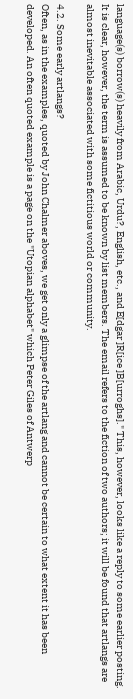language(s) borrow(s) heavily from Arabic, Urdu?, English, etc., and E[dgar ]R[ice ]B[urroghs]." This, however, looks like a reply to some earlier posting. It is clear, however, the term is assumed to be known by list members. The email refers to the fiction of two authors; it will be found that artlangs are almost inevitable associated with some fictitious world or community.

4.2. Some early artlangs?
Often, as in the examples, quoted by John Chalmer aboves, we get only a glimpse of the artlang and cannot be certain to what extent it has been developed. An often quoted example is a page on the "Utopian alphabet" which Peter Giles of Antwerp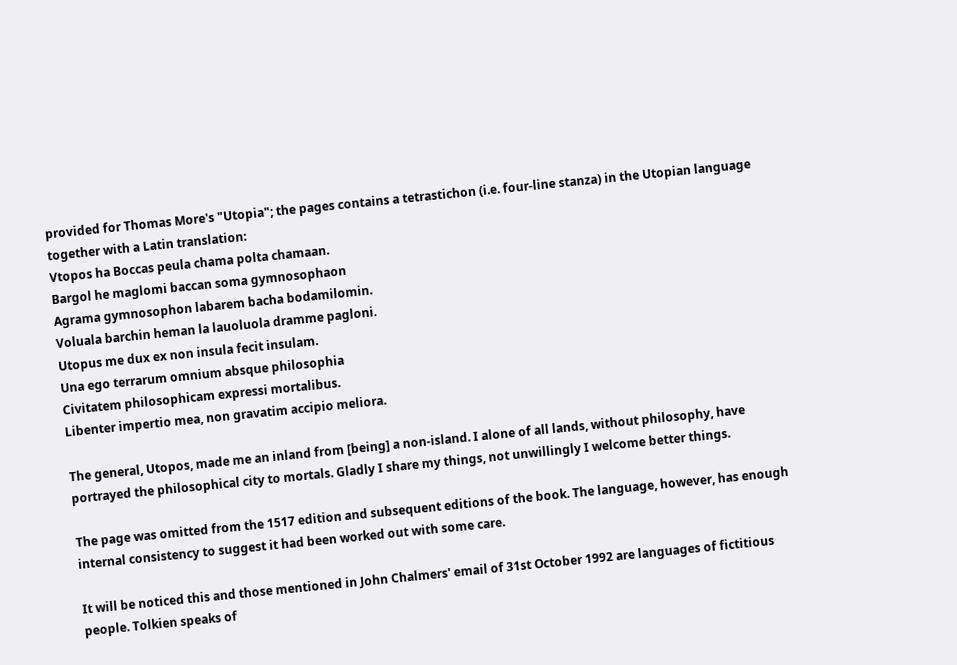provided for Thomas More's "Utopia"; the pages contains a tetrastichon (i.e. four-line stanza) in the Utopian language together with a Latin translation:
Vtopos ha Boccas peula chama polta chamaan.
Bargol he maglomi baccan soma gymnosophaon
Agrama gymnosophon labarem bacha bodamilomin.
Voluala barchin heman la lauoluola dramme pagloni.
Utopus me dux ex non insula fecit insulam.
Una ego terrarum omnium absque philosophia
Civitatem philosophicam expressi mortalibus.
Libenter impertio mea, non gravatim accipio meliora.

The general, Utopos, made me an inland from [being] a non-island. I alone of all lands, without philosophy, have portrayed the philosophical city to mortals. Gladly I share my things, not unwillingly I welcome better things.

The page was omitted from the 1517 edition and subsequent editions of the book. The language, however, has enough internal consistency to suggest it had been worked out with some care.

It will be noticed this and those mentioned in John Chalmers' email of 31st October 1992 are languages of fictitious people. Tolkien speaks of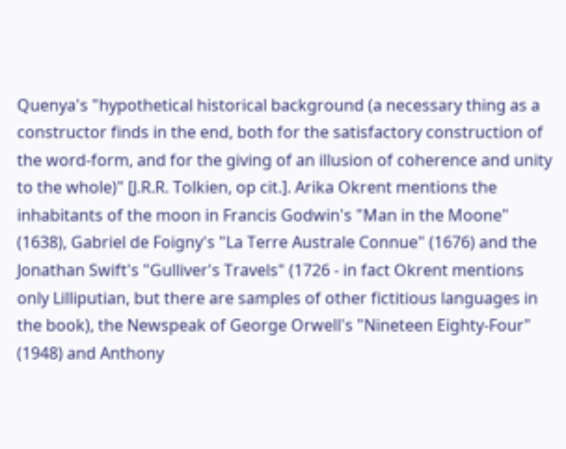Quenya's "hypothetical historical background (a necessary thing as a constructor finds in the end, both for the satisfactory construction of the word-form, and for the giving of an illusion of coherence and unity to the whole)" [J.R.R. Tolkien, op cit.]. Arika Okrent mentions the inhabitants of the moon in Francis Godwin's "Man in the Moone" (1638), Gabriel de Foigny's "La Terre Australe Connue" (1676) and the Jonathan Swift's "Gulliver's Travels" (1726 - in fact Okrent mentions only Lilliputian, but there are samples of other fictitious languages in the book), the Newspeak of George Orwell's "Nineteen Eighty-Four" (1948) and Anthony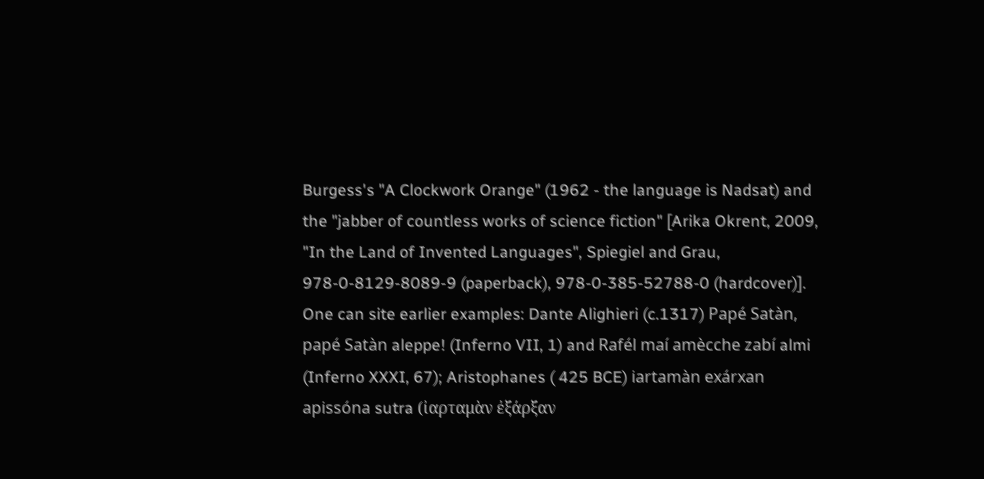Burgess's "A Clockwork Orange" (1962 - the language is Nadsat) and the "jabber of countless works of science fiction" [Arika Okrent, 2009, "In the Land of Invented Languages", Spiegiel and Grau, 978-0-8129-8089-9 (paperback), 978-0-385-52788-0 (hardcover)]. One can site earlier examples: Dante Alighieri (c.1317) Papé Satàn, papé Satàn aleppe! (Inferno VII, 1) and Rafél maí amècche zabí almi (Inferno XXXI, 67); Aristophanes ( 425 BCE) iartamàn exárxan apissóna sutra (ἰαρταμὰν ἐξάρξαν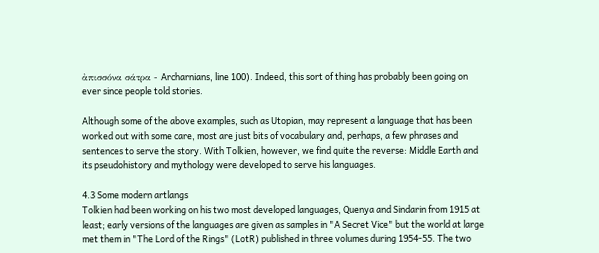ἀπισσόνα σάτρα - Archarnians, line 100). Indeed, this sort of thing has probably been going on ever since people told stories.

Although some of the above examples, such as Utopian, may represent a language that has been worked out with some care, most are just bits of vocabulary and, perhaps, a few phrases and sentences to serve the story. With Tolkien, however, we find quite the reverse: Middle Earth and its pseudohistory and mythology were developed to serve his languages.

4.3 Some modern artlangs
Tolkien had been working on his two most developed languages, Quenya and Sindarin from 1915 at least; early versions of the languages are given as samples in "A Secret Vice" but the world at large met them in "The Lord of the Rings" (LotR) published in three volumes during 1954-55. The two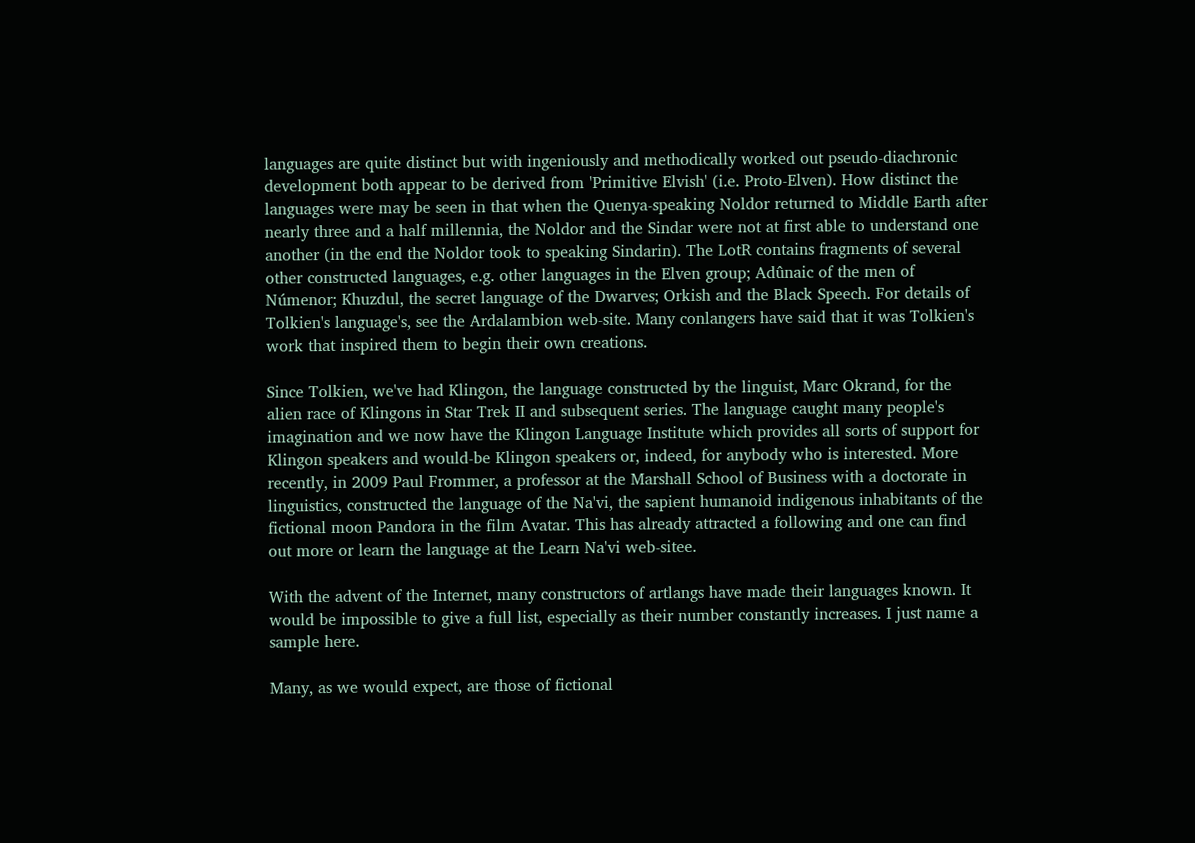languages are quite distinct but with ingeniously and methodically worked out pseudo-diachronic development both appear to be derived from 'Primitive Elvish' (i.e. Proto-Elven). How distinct the languages were may be seen in that when the Quenya-speaking Noldor returned to Middle Earth after nearly three and a half millennia, the Noldor and the Sindar were not at first able to understand one another (in the end the Noldor took to speaking Sindarin). The LotR contains fragments of several other constructed languages, e.g. other languages in the Elven group; Adûnaic of the men of Númenor; Khuzdul, the secret language of the Dwarves; Orkish and the Black Speech. For details of Tolkien's language's, see the Ardalambion web-site. Many conlangers have said that it was Tolkien's work that inspired them to begin their own creations.

Since Tolkien, we've had Klingon, the language constructed by the linguist, Marc Okrand, for the alien race of Klingons in Star Trek II and subsequent series. The language caught many people's imagination and we now have the Klingon Language Institute which provides all sorts of support for Klingon speakers and would-be Klingon speakers or, indeed, for anybody who is interested. More recently, in 2009 Paul Frommer, a professor at the Marshall School of Business with a doctorate in linguistics, constructed the language of the Na'vi, the sapient humanoid indigenous inhabitants of the fictional moon Pandora in the film Avatar. This has already attracted a following and one can find out more or learn the language at the Learn Na'vi web-sitee.

With the advent of the Internet, many constructors of artlangs have made their languages known. It would be impossible to give a full list, especially as their number constantly increases. I just name a sample here.

Many, as we would expect, are those of fictional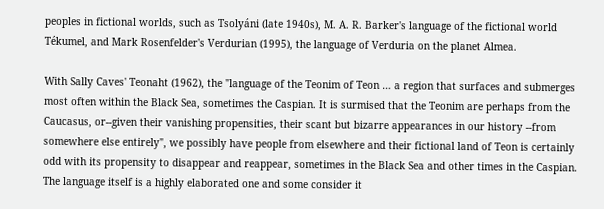peoples in fictional worlds, such as Tsolyáni (late 1940s), M. A. R. Barker's language of the fictional world Tékumel, and Mark Rosenfelder's Verdurian (1995), the language of Verduria on the planet Almea.

With Sally Caves' Teonaht (1962), the "language of the Teonim of Teon … a region that surfaces and submerges most often within the Black Sea, sometimes the Caspian. It is surmised that the Teonim are perhaps from the Caucasus, or--given their vanishing propensities, their scant but bizarre appearances in our history --from somewhere else entirely", we possibly have people from elsewhere and their fictional land of Teon is certainly odd with its propensity to disappear and reappear, sometimes in the Black Sea and other times in the Caspian. The language itself is a highly elaborated one and some consider it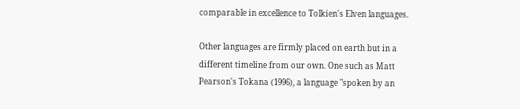comparable in excellence to Tolkien's Elven languages.

Other languages are firmly placed on earth but in a different timeline from our own. One such as Matt Pearson's Tokana (1996), a language "spoken by an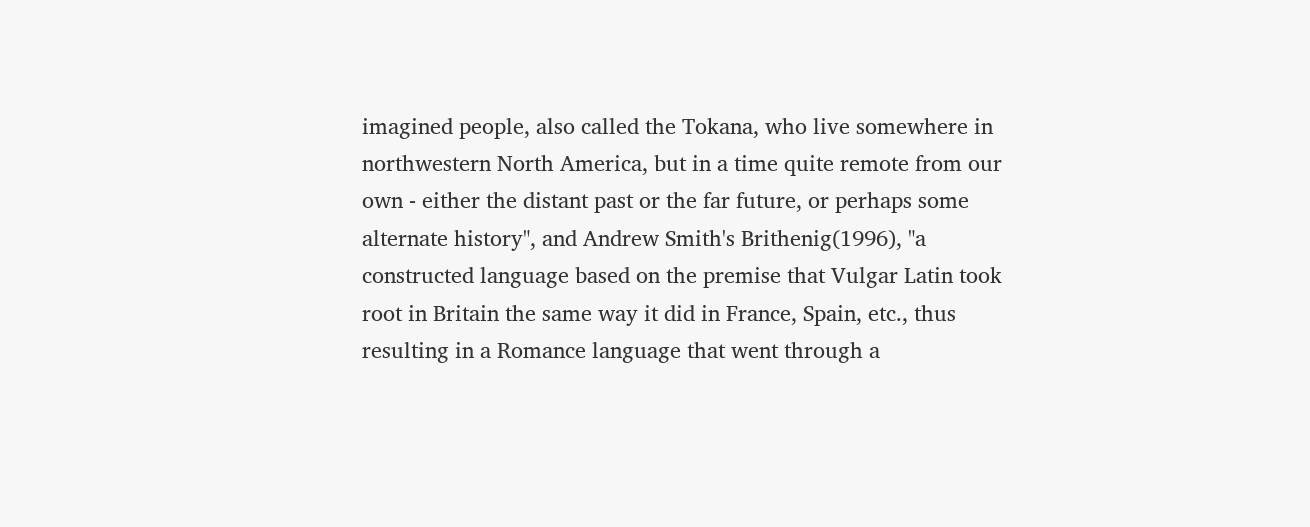imagined people, also called the Tokana, who live somewhere in northwestern North America, but in a time quite remote from our own - either the distant past or the far future, or perhaps some alternate history", and Andrew Smith's Brithenig(1996), "a constructed language based on the premise that Vulgar Latin took root in Britain the same way it did in France, Spain, etc., thus resulting in a Romance language that went through a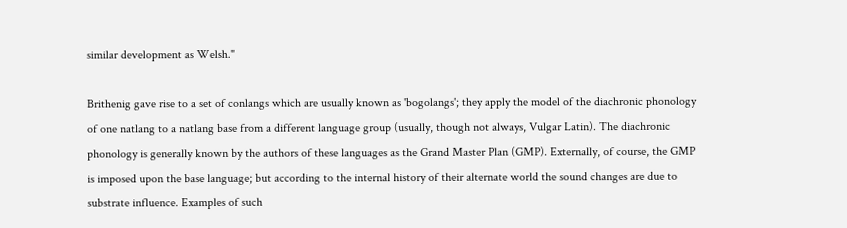similar development as Welsh."

Brithenig gave rise to a set of conlangs which are usually known as 'bogolangs'; they apply the model of the diachronic phonology of one natlang to a natlang base from a different language group (usually, though not always, Vulgar Latin). The diachronic phonology is generally known by the authors of these languages as the Grand Master Plan (GMP). Externally, of course, the GMP is imposed upon the base language; but according to the internal history of their alternate world the sound changes are due to substrate influence. Examples of such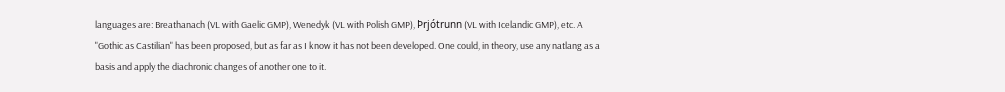languages are: Breathanach (VL with Gaelic GMP), Wenedyk (VL with Polish GMP), Þrjótrunn (VL with Icelandic GMP), etc. A "Gothic as Castilian" has been proposed, but as far as I know it has not been developed. One could, in theory, use any natlang as a basis and apply the diachronic changes of another one to it.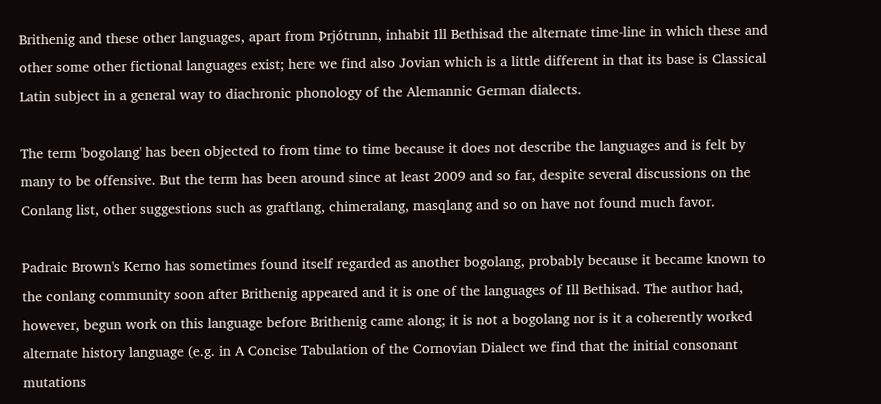Brithenig and these other languages, apart from Þrjótrunn, inhabit Ill Bethisad the alternate time-line in which these and other some other fictional languages exist; here we find also Jovian which is a little different in that its base is Classical Latin subject in a general way to diachronic phonology of the Alemannic German dialects.

The term 'bogolang' has been objected to from time to time because it does not describe the languages and is felt by many to be offensive. But the term has been around since at least 2009 and so far, despite several discussions on the Conlang list, other suggestions such as graftlang, chimeralang, masqlang and so on have not found much favor.

Padraic Brown's Kerno has sometimes found itself regarded as another bogolang, probably because it became known to the conlang community soon after Brithenig appeared and it is one of the languages of Ill Bethisad. The author had, however, begun work on this language before Brithenig came along; it is not a bogolang nor is it a coherently worked alternate history language (e.g. in A Concise Tabulation of the Cornovian Dialect we find that the initial consonant mutations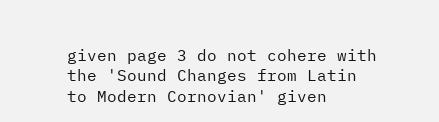given page 3 do not cohere with the 'Sound Changes from Latin to Modern Cornovian' given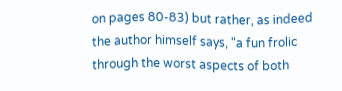on pages 80-83) but rather, as indeed the author himself says, "a fun frolic through the worst aspects of both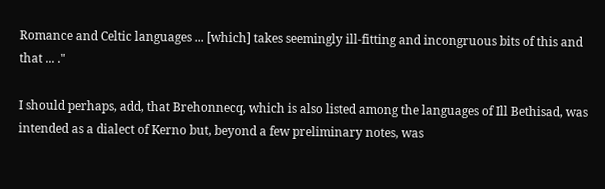Romance and Celtic languages ... [which] takes seemingly ill-fitting and incongruous bits of this and that ... ."

I should perhaps, add, that Brehonnecq, which is also listed among the languages of Ill Bethisad, was intended as a dialect of Kerno but, beyond a few preliminary notes, was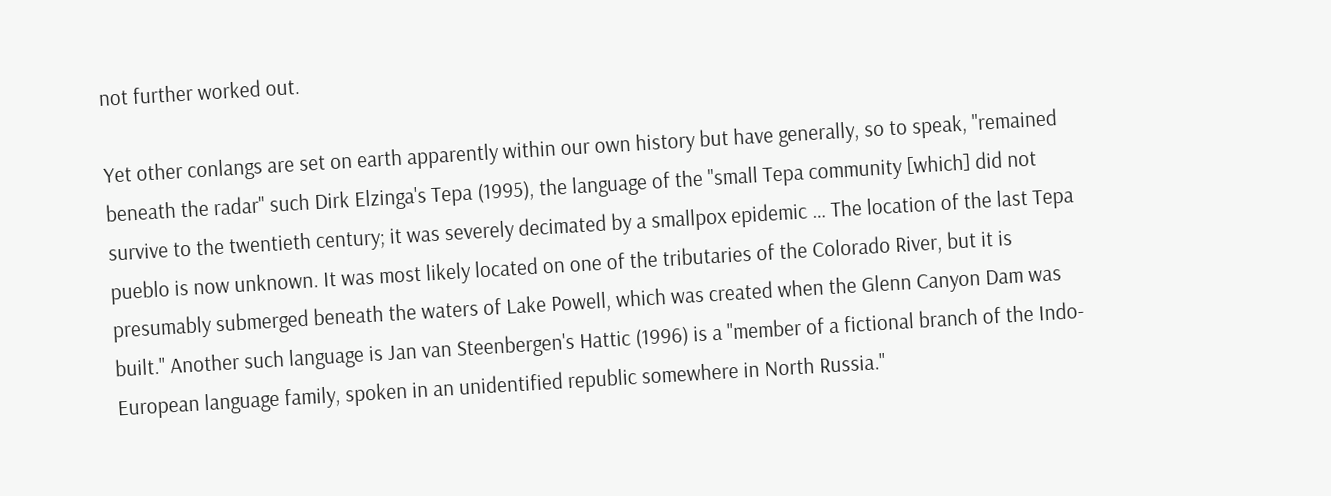not further worked out.

Yet other conlangs are set on earth apparently within our own history but have generally, so to speak, "remained beneath the radar" such Dirk Elzinga's Tepa (1995), the language of the "small Tepa community [which] did not survive to the twentieth century; it was severely decimated by a smallpox epidemic … The location of the last Tepa pueblo is now unknown. It was most likely located on one of the tributaries of the Colorado River, but it is presumably submerged beneath the waters of Lake Powell, which was created when the Glenn Canyon Dam was built." Another such language is Jan van Steenbergen's Hattic (1996) is a "member of a fictional branch of the Indo-European language family, spoken in an unidentified republic somewhere in North Russia."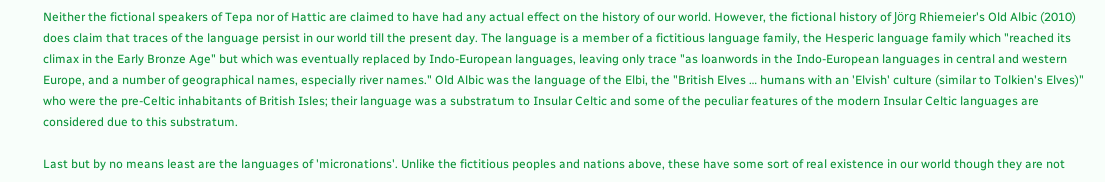Neither the fictional speakers of Tepa nor of Hattic are claimed to have had any actual effect on the history of our world. However, the fictional history of Jörg Rhiemeier's Old Albic (2010) does claim that traces of the language persist in our world till the present day. The language is a member of a fictitious language family, the Hesperic language family which "reached its climax in the Early Bronze Age" but which was eventually replaced by Indo-European languages, leaving only trace "as loanwords in the Indo-European languages in central and western Europe, and a number of geographical names, especially river names." Old Albic was the language of the Elbi, the "British Elves … humans with an 'Elvish' culture (similar to Tolkien's Elves)" who were the pre-Celtic inhabitants of British Isles; their language was a substratum to Insular Celtic and some of the peculiar features of the modern Insular Celtic languages are considered due to this substratum.

Last but by no means least are the languages of 'micronations'. Unlike the fictitious peoples and nations above, these have some sort of real existence in our world though they are not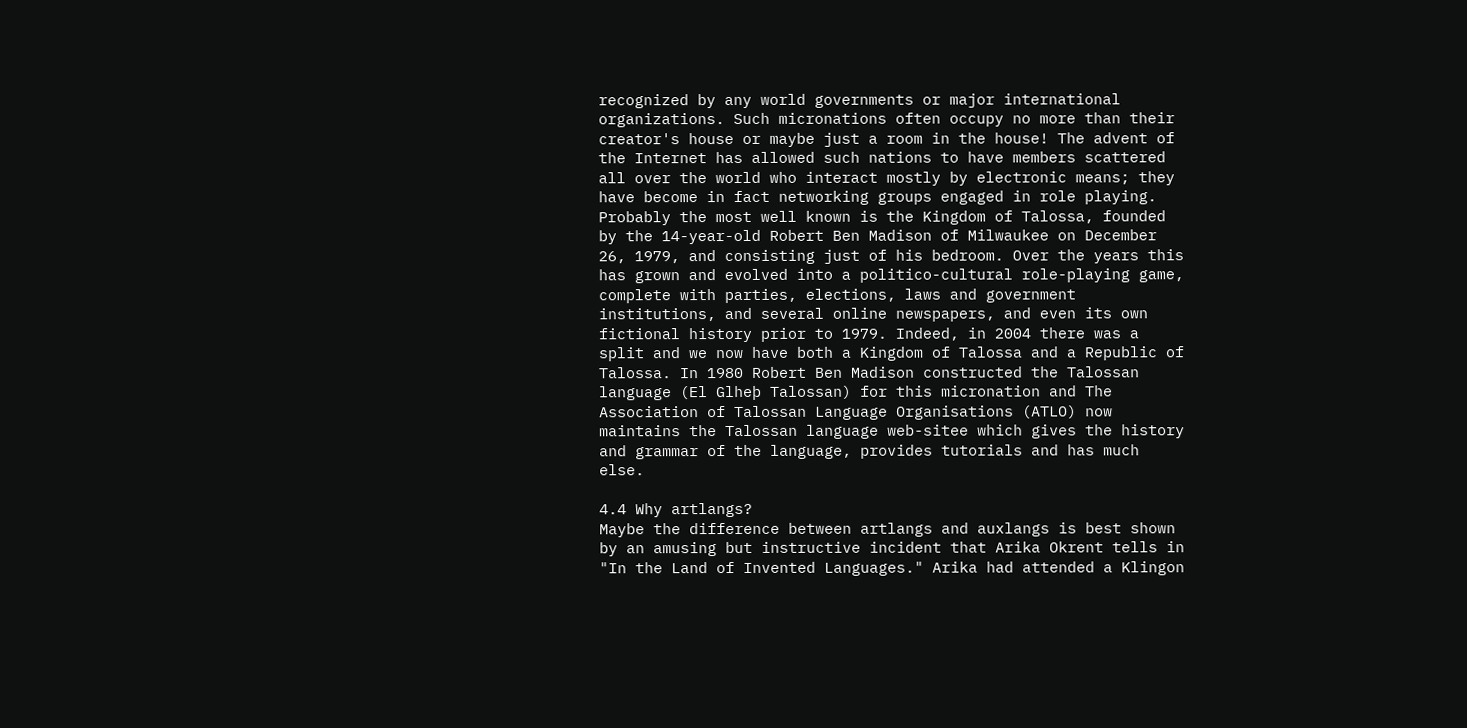recognized by any world governments or major international organizations. Such micronations often occupy no more than their creator's house or maybe just a room in the house! The advent of the Internet has allowed such nations to have members scattered all over the world who interact mostly by electronic means; they have become in fact networking groups engaged in role playing. Probably the most well known is the Kingdom of Talossa, founded by the 14-year-old Robert Ben Madison of Milwaukee on December 26, 1979, and consisting just of his bedroom. Over the years this has grown and evolved into a politico-cultural role-playing game, complete with parties, elections, laws and government institutions, and several online newspapers, and even its own fictional history prior to 1979. Indeed, in 2004 there was a split and we now have both a Kingdom of Talossa and a Republic of Talossa. In 1980 Robert Ben Madison constructed the Talossan language (El Glheþ Talossan) for this micronation and The Association of Talossan Language Organisations (ATLO) now maintains the Talossan language web-sitee which gives the history and grammar of the language, provides tutorials and has much else.

4.4 Why artlangs?
Maybe the difference between artlangs and auxlangs is best shown by an amusing but instructive incident that Arika Okrent tells in "In the Land of Invented Languages." Arika had attended a Klingon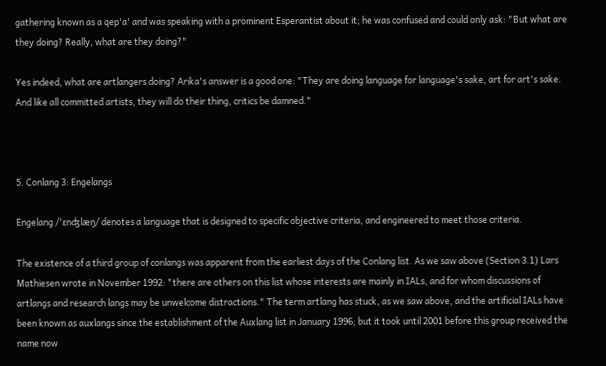gathering known as a qep'a' and was speaking with a prominent Esperantist about it; he was confused and could only ask: "But what are they doing? Really, what are they doing?"

Yes indeed, what are artlangers doing? Arika's answer is a good one: "They are doing language for language's sake, art for art's sake. And like all committed artists, they will do their thing, critics be damned."



5. Conlang 3: Engelangs

Engelang /'ɛnʤlæŋ/ denotes a language that is designed to specific objective criteria, and engineered to meet those criteria.

The existence of a third group of conlangs was apparent from the earliest days of the Conlang list. As we saw above (Section 3.1) Lars Mathiesen wrote in November 1992: "there are others on this list whose interests are mainly in IALs, and for whom discussions of artlangs and research langs may be unwelcome distractions." The term artlang has stuck, as we saw above, and the artificial IALs have been known as auxlangs since the establishment of the Auxlang list in January 1996; but it took until 2001 before this group received the name now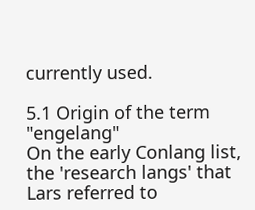currently used.

5.1 Origin of the term "engelang"
On the early Conlang list, the 'research langs' that Lars referred to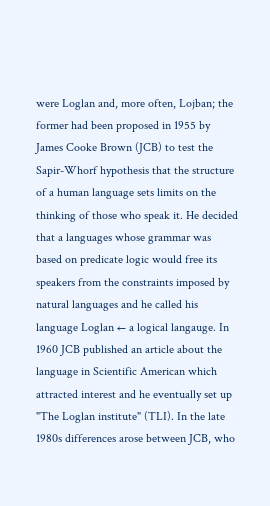were Loglan and, more often, Lojban; the former had been proposed in 1955 by James Cooke Brown (JCB) to test the Sapir-Whorf hypothesis that the structure of a human language sets limits on the thinking of those who speak it. He decided that a languages whose grammar was based on predicate logic would free its speakers from the constraints imposed by natural languages and he called his language Loglan ← a logical langauge. In 1960 JCB published an article about the language in Scientific American which attracted interest and he eventually set up "The Loglan institute" (TLI). In the late 1980s differences arose between JCB, who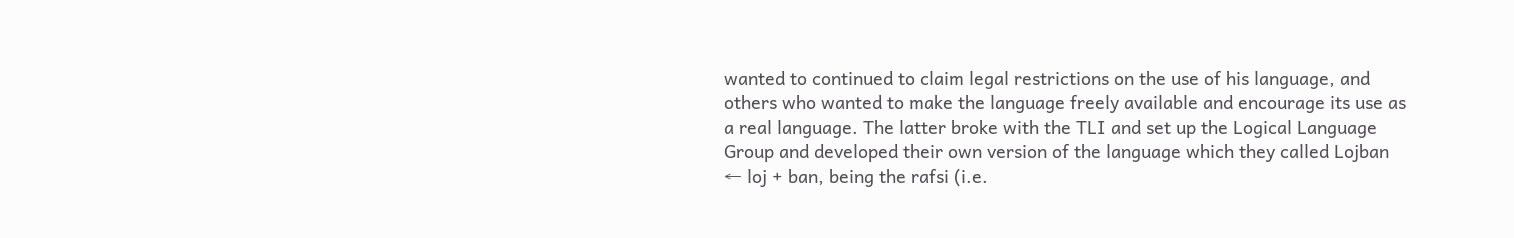wanted to continued to claim legal restrictions on the use of his language, and others who wanted to make the language freely available and encourage its use as a real language. The latter broke with the TLI and set up the Logical Language Group and developed their own version of the language which they called Lojban ← loj + ban, being the rafsi (i.e.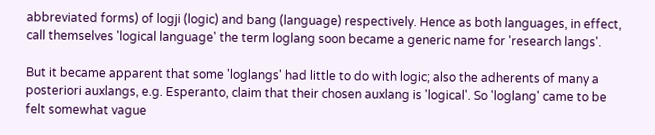abbreviated forms) of logji (logic) and bang (language) respectively. Hence as both languages, in effect, call themselves 'logical language' the term loglang soon became a generic name for 'research langs'.

But it became apparent that some 'loglangs' had little to do with logic; also the adherents of many a posteriori auxlangs, e.g. Esperanto, claim that their chosen auxlang is 'logical'. So 'loglang' came to be felt somewhat vague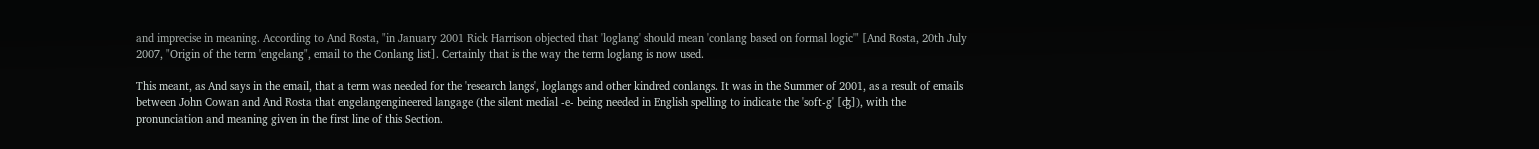and imprecise in meaning. According to And Rosta, "in January 2001 Rick Harrison objected that 'loglang' should mean 'conlang based on formal logic'" [And Rosta, 20th July 2007, "Origin of the term 'engelang", email to the Conlang list]. Certainly that is the way the term loglang is now used.

This meant, as And says in the email, that a term was needed for the 'research langs', loglangs and other kindred conlangs. It was in the Summer of 2001, as a result of emails between John Cowan and And Rosta that engelangengineered langage (the silent medial -e- being needed in English spelling to indicate the 'soft-g' [ʤ]), with the pronunciation and meaning given in the first line of this Section.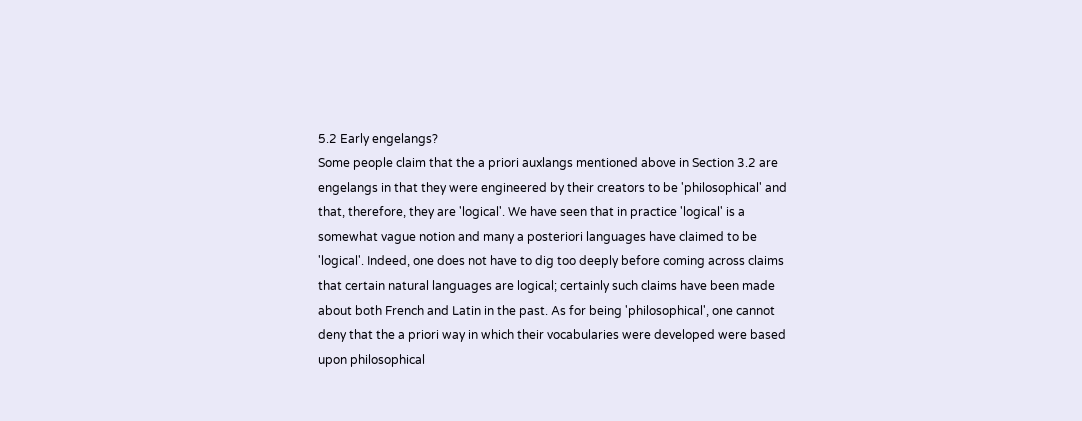5.2 Early engelangs?
Some people claim that the a priori auxlangs mentioned above in Section 3.2 are engelangs in that they were engineered by their creators to be 'philosophical' and that, therefore, they are 'logical'. We have seen that in practice 'logical' is a somewhat vague notion and many a posteriori languages have claimed to be 'logical'. Indeed, one does not have to dig too deeply before coming across claims that certain natural languages are logical; certainly such claims have been made about both French and Latin in the past. As for being 'philosophical', one cannot deny that the a priori way in which their vocabularies were developed were based upon philosophical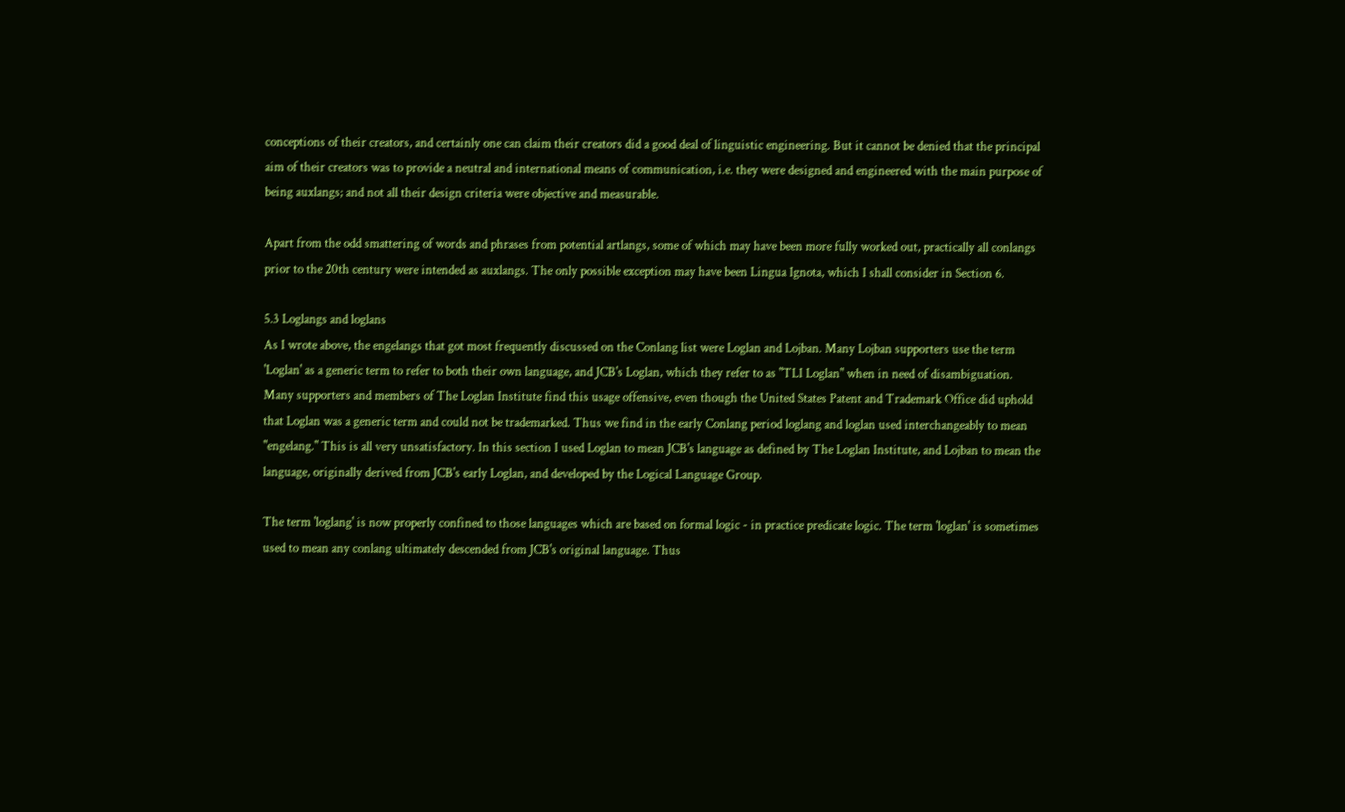conceptions of their creators, and certainly one can claim their creators did a good deal of linguistic engineering. But it cannot be denied that the principal aim of their creators was to provide a neutral and international means of communication, i.e. they were designed and engineered with the main purpose of being auxlangs; and not all their design criteria were objective and measurable.

Apart from the odd smattering of words and phrases from potential artlangs, some of which may have been more fully worked out, practically all conlangs prior to the 20th century were intended as auxlangs. The only possible exception may have been Lingua Ignota, which I shall consider in Section 6.

5.3 Loglangs and loglans
As I wrote above, the engelangs that got most frequently discussed on the Conlang list were Loglan and Lojban. Many Lojban supporters use the term 'Loglan' as a generic term to refer to both their own language, and JCB's Loglan, which they refer to as "TLI Loglan" when in need of disambiguation. Many supporters and members of The Loglan Institute find this usage offensive, even though the United States Patent and Trademark Office did uphold that Loglan was a generic term and could not be trademarked. Thus we find in the early Conlang period loglang and loglan used interchangeably to mean "engelang." This is all very unsatisfactory. In this section I used Loglan to mean JCB's language as defined by The Loglan Institute, and Lojban to mean the language, originally derived from JCB's early Loglan, and developed by the Logical Language Group.

The term 'loglang' is now properly confined to those languages which are based on formal logic - in practice predicate logic. The term 'loglan' is sometimes used to mean any conlang ultimately descended from JCB's original language. Thus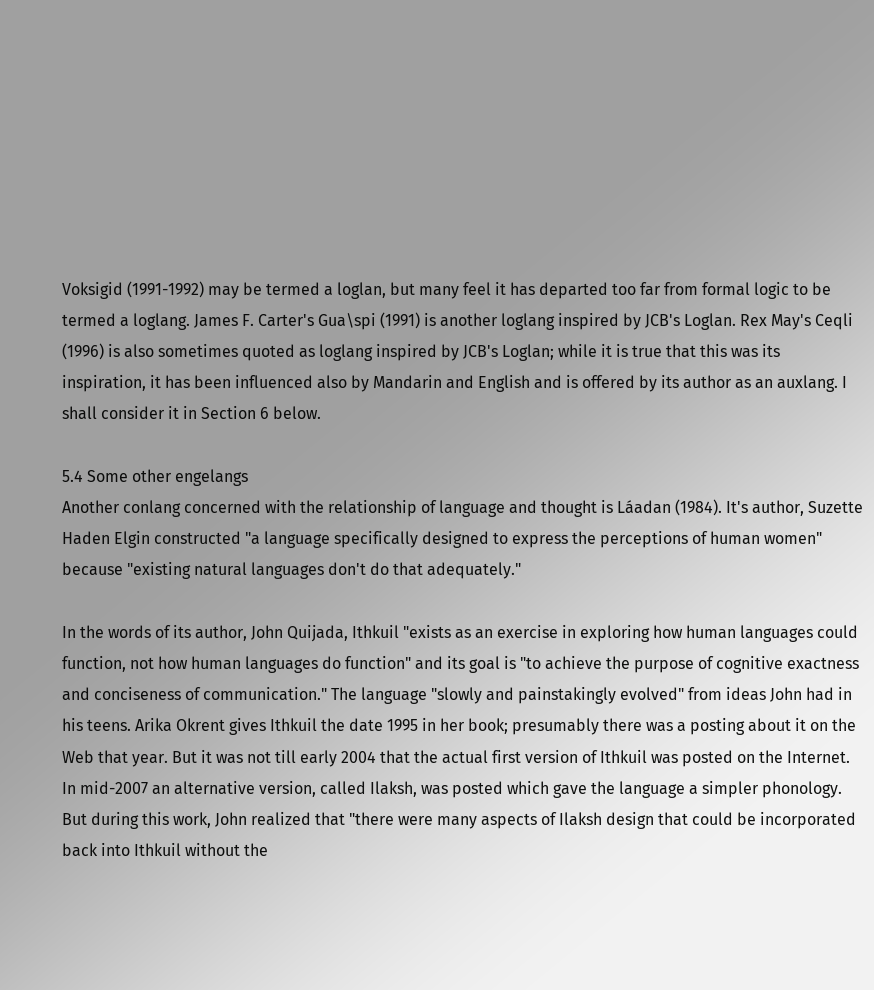Voksigid (1991-1992) may be termed a loglan, but many feel it has departed too far from formal logic to be termed a loglang. James F. Carter's Gua\spi (1991) is another loglang inspired by JCB's Loglan. Rex May's Ceqli (1996) is also sometimes quoted as loglang inspired by JCB's Loglan; while it is true that this was its inspiration, it has been influenced also by Mandarin and English and is offered by its author as an auxlang. I shall consider it in Section 6 below.

5.4 Some other engelangs
Another conlang concerned with the relationship of language and thought is Láadan (1984). It's author, Suzette Haden Elgin constructed "a language specifically designed to express the perceptions of human women" because "existing natural languages don't do that adequately."

In the words of its author, John Quijada, Ithkuil "exists as an exercise in exploring how human languages could function, not how human languages do function" and its goal is "to achieve the purpose of cognitive exactness and conciseness of communication." The language "slowly and painstakingly evolved" from ideas John had in his teens. Arika Okrent gives Ithkuil the date 1995 in her book; presumably there was a posting about it on the Web that year. But it was not till early 2004 that the actual first version of Ithkuil was posted on the Internet. In mid-2007 an alternative version, called Ilaksh, was posted which gave the language a simpler phonology. But during this work, John realized that "there were many aspects of Ilaksh design that could be incorporated back into Ithkuil without the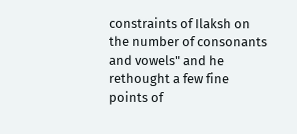constraints of Ilaksh on the number of consonants and vowels" and he rethought a few fine points of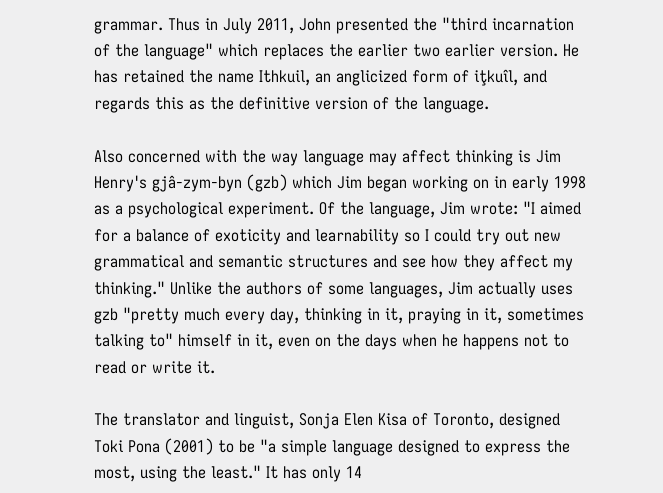grammar. Thus in July 2011, John presented the "third incarnation of the language" which replaces the earlier two earlier version. He has retained the name Ithkuil, an anglicized form of iţkuîl, and regards this as the definitive version of the language.

Also concerned with the way language may affect thinking is Jim Henry's gjâ-zym-byn (gzb) which Jim began working on in early 1998 as a psychological experiment. Of the language, Jim wrote: "I aimed for a balance of exoticity and learnability so I could try out new grammatical and semantic structures and see how they affect my thinking." Unlike the authors of some languages, Jim actually uses gzb "pretty much every day, thinking in it, praying in it, sometimes talking to" himself in it, even on the days when he happens not to read or write it.

The translator and linguist, Sonja Elen Kisa of Toronto, designed Toki Pona (2001) to be "a simple language designed to express the most, using the least." It has only 14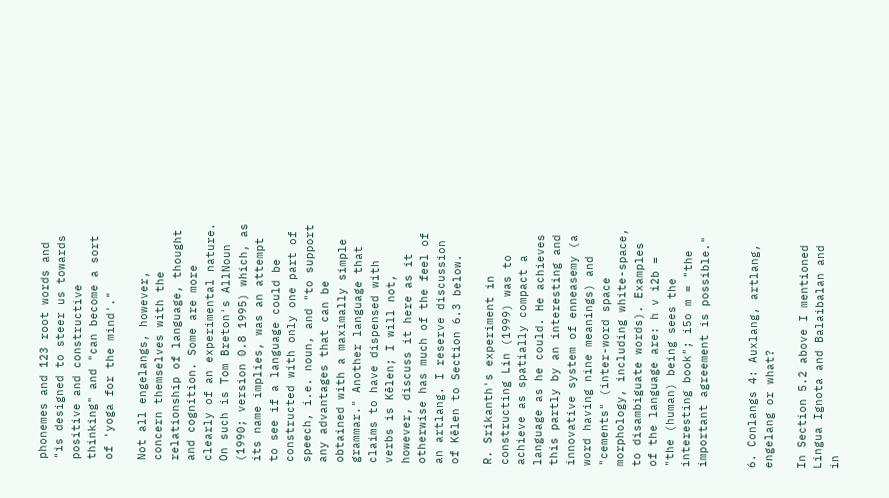phonemes and 123 root words and "is designed to steer us towards positive and constructive thinking" and "can become a sort of 'yoga for the mind'."

Not all engelangs, however, concern themselves with the relationship of language, thought and cognition. Some are more clearly of an experimental nature. On such is Tom Breton's AllNoun (1990; version 0.8 1995) which, as its name implies, was an attempt to see if a language could be constructed with only one part of speech, i.e. noun, and "to support any advantages that can be obtained with a maximally simple grammar." Another language that claims to have dispensed with verbs is Kēlen; I will not, however, discuss it here as it otherwise has much of the feel of an artlang. I reserve discussion of Kēlen to Section 6.3 below.

R. Srikanth's experiment in constructing Lin (1999) was to achieve as spatially compact a language as he could. He achieves this partly by an interesting and innovative system of enneasemy (a word having nine meanings) and "cements" (inter-word space morphology, including white-space, to disambiguate words). Examples of the language are: h v i2b = "the (human) being sees the interesting book"; i5o m = "the important agreement is possible."


6. Conlangs 4: Auxlang, artlang, engelang or what?

In Section 5.2 above I mentioned Lingua Ignota and Balaibalan and in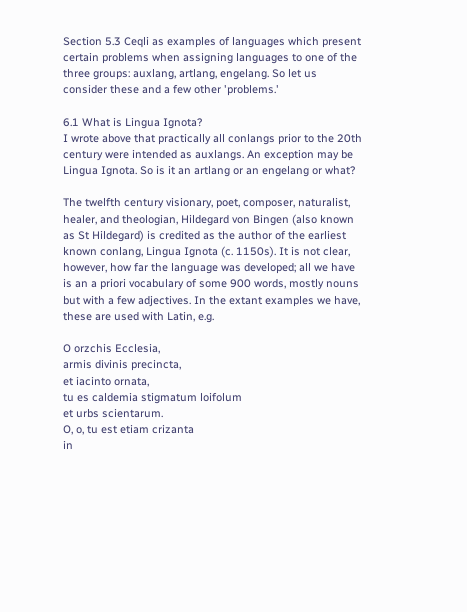Section 5.3 Ceqli as examples of languages which present certain problems when assigning languages to one of the three groups: auxlang, artlang, engelang. So let us consider these and a few other 'problems.'

6.1 What is Lingua Ignota?
I wrote above that practically all conlangs prior to the 20th century were intended as auxlangs. An exception may be Lingua Ignota. So is it an artlang or an engelang or what?

The twelfth century visionary, poet, composer, naturalist, healer, and theologian, Hildegard von Bingen (also known as St Hildegard) is credited as the author of the earliest known conlang, Lingua Ignota (c. 1150s). It is not clear, however, how far the language was developed; all we have is an a priori vocabulary of some 900 words, mostly nouns but with a few adjectives. In the extant examples we have, these are used with Latin, e.g.

O orzchis Ecclesia,
armis divinis precincta,
et iacinto ornata,
tu es caldemia stigmatum loifolum
et urbs scientarum.
O, o, tu est etiam crizanta
in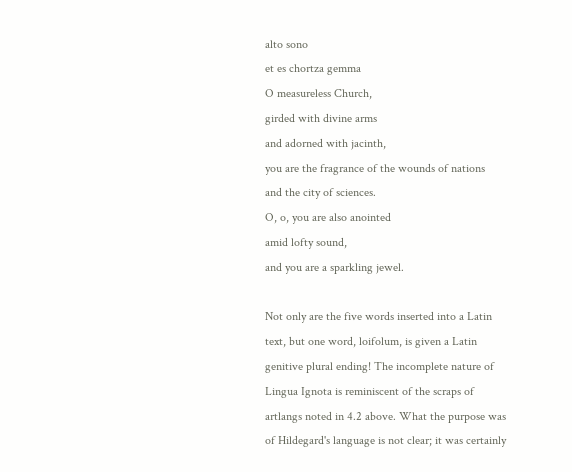alto sono
et es chortza gemma
O measureless Church,
girded with divine arms
and adorned with jacinth,
you are the fragrance of the wounds of nations
and the city of sciences.
O, o, you are also anointed
amid lofty sound,
and you are a sparkling jewel.

Not only are the five words inserted into a Latin text, but one word, loifolum, is given a Latin genitive plural ending! The incomplete nature of Lingua Ignota is reminiscent of the scraps of artlangs noted in 4.2 above. What the purpose was of Hildegard's language is not clear; it was certainly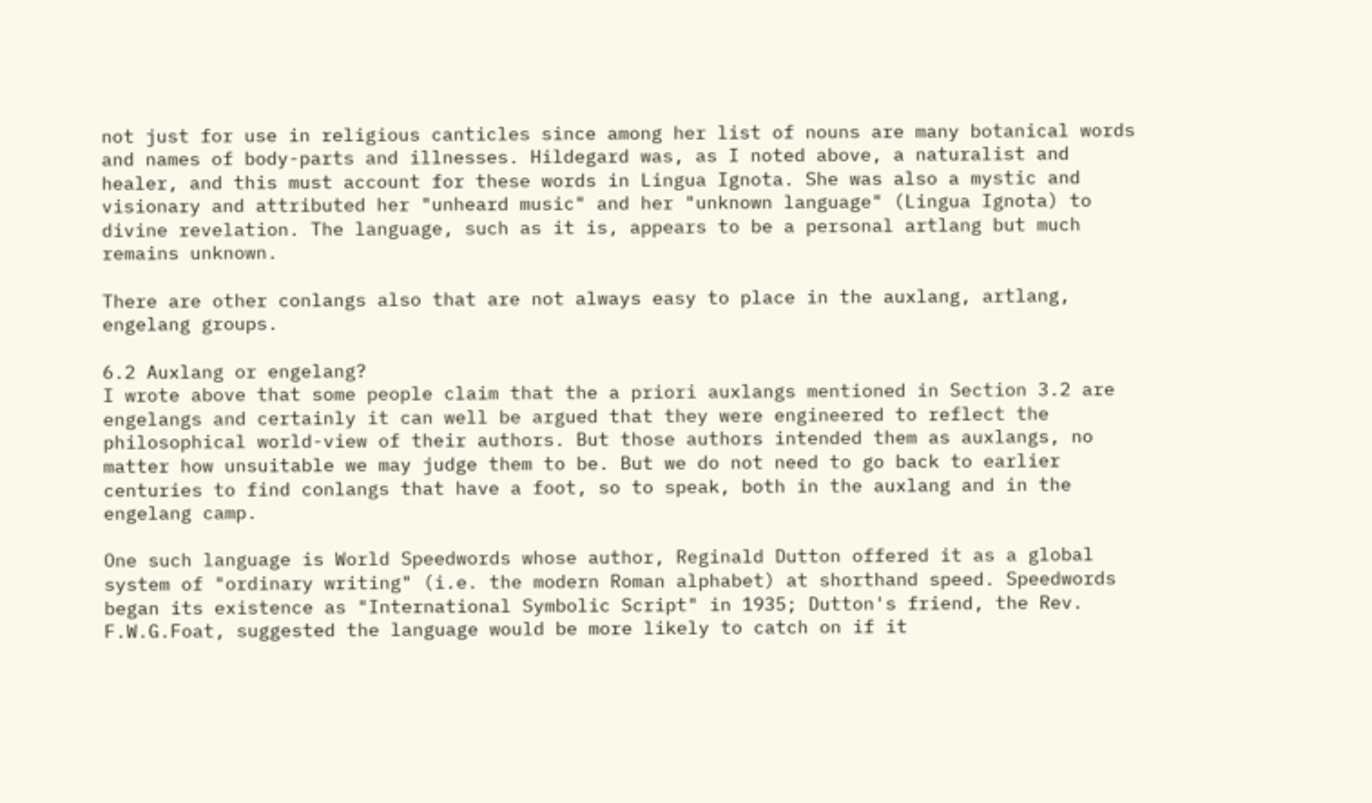not just for use in religious canticles since among her list of nouns are many botanical words and names of body-parts and illnesses. Hildegard was, as I noted above, a naturalist and healer, and this must account for these words in Lingua Ignota. She was also a mystic and visionary and attributed her "unheard music" and her "unknown language" (Lingua Ignota) to divine revelation. The language, such as it is, appears to be a personal artlang but much remains unknown.

There are other conlangs also that are not always easy to place in the auxlang, artlang, engelang groups.

6.2 Auxlang or engelang?
I wrote above that some people claim that the a priori auxlangs mentioned in Section 3.2 are engelangs and certainly it can well be argued that they were engineered to reflect the philosophical world-view of their authors. But those authors intended them as auxlangs, no matter how unsuitable we may judge them to be. But we do not need to go back to earlier centuries to find conlangs that have a foot, so to speak, both in the auxlang and in the engelang camp.

One such language is World Speedwords whose author, Reginald Dutton offered it as a global system of "ordinary writing" (i.e. the modern Roman alphabet) at shorthand speed. Speedwords began its existence as "International Symbolic Script" in 1935; Dutton's friend, the Rev. F.W.G.Foat, suggested the language would be more likely to catch on if it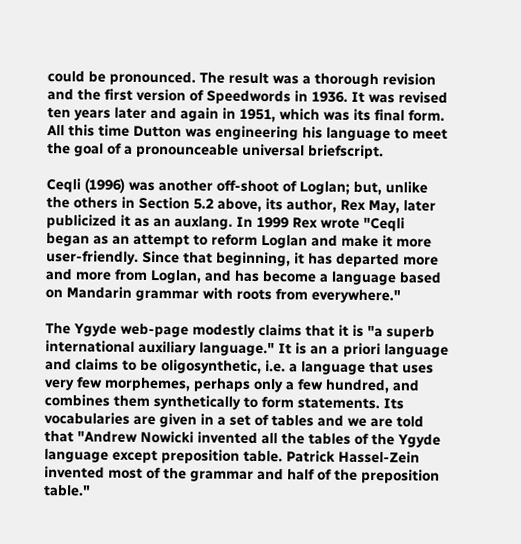could be pronounced. The result was a thorough revision and the first version of Speedwords in 1936. It was revised ten years later and again in 1951, which was its final form. All this time Dutton was engineering his language to meet the goal of a pronounceable universal briefscript.

Ceqli (1996) was another off-shoot of Loglan; but, unlike the others in Section 5.2 above, its author, Rex May, later publicized it as an auxlang. In 1999 Rex wrote "Ceqli began as an attempt to reform Loglan and make it more user-friendly. Since that beginning, it has departed more and more from Loglan, and has become a language based on Mandarin grammar with roots from everywhere."

The Ygyde web-page modestly claims that it is "a superb international auxiliary language." It is an a priori language and claims to be oligosynthetic, i.e. a language that uses very few morphemes, perhaps only a few hundred, and combines them synthetically to form statements. Its vocabularies are given in a set of tables and we are told that "Andrew Nowicki invented all the tables of the Ygyde language except preposition table. Patrick Hassel-Zein invented most of the grammar and half of the preposition table."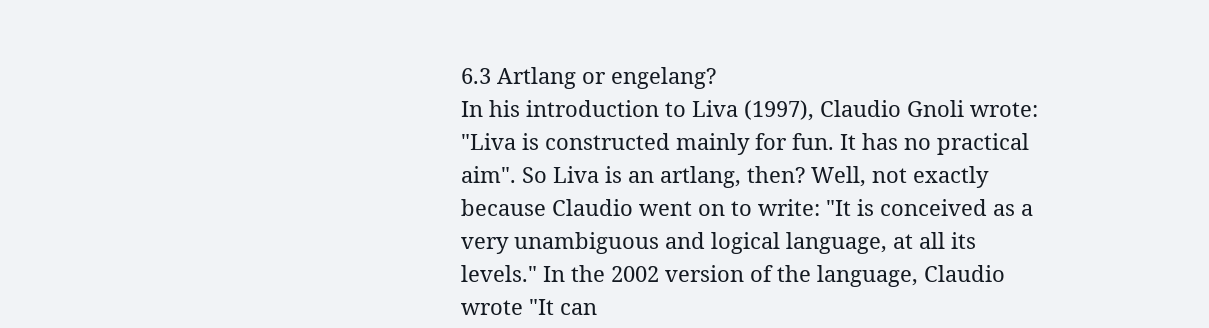6.3 Artlang or engelang?
In his introduction to Liva (1997), Claudio Gnoli wrote: "Liva is constructed mainly for fun. It has no practical aim". So Liva is an artlang, then? Well, not exactly because Claudio went on to write: "It is conceived as a very unambiguous and logical language, at all its levels." In the 2002 version of the language, Claudio wrote "It can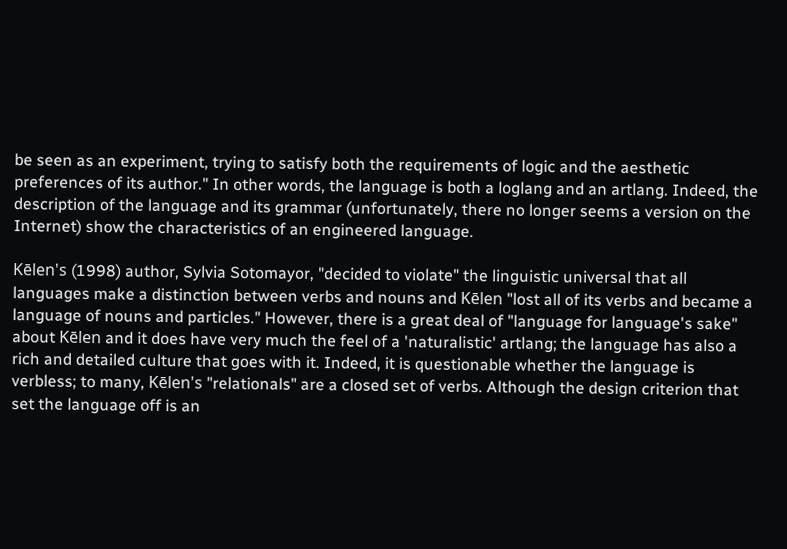be seen as an experiment, trying to satisfy both the requirements of logic and the aesthetic preferences of its author." In other words, the language is both a loglang and an artlang. Indeed, the description of the language and its grammar (unfortunately, there no longer seems a version on the Internet) show the characteristics of an engineered language.

Kēlen's (1998) author, Sylvia Sotomayor, "decided to violate" the linguistic universal that all languages make a distinction between verbs and nouns and Kēlen "lost all of its verbs and became a language of nouns and particles." However, there is a great deal of "language for language's sake" about Kēlen and it does have very much the feel of a 'naturalistic' artlang; the language has also a rich and detailed culture that goes with it. Indeed, it is questionable whether the language is verbless; to many, Kēlen's "relationals" are a closed set of verbs. Although the design criterion that set the language off is an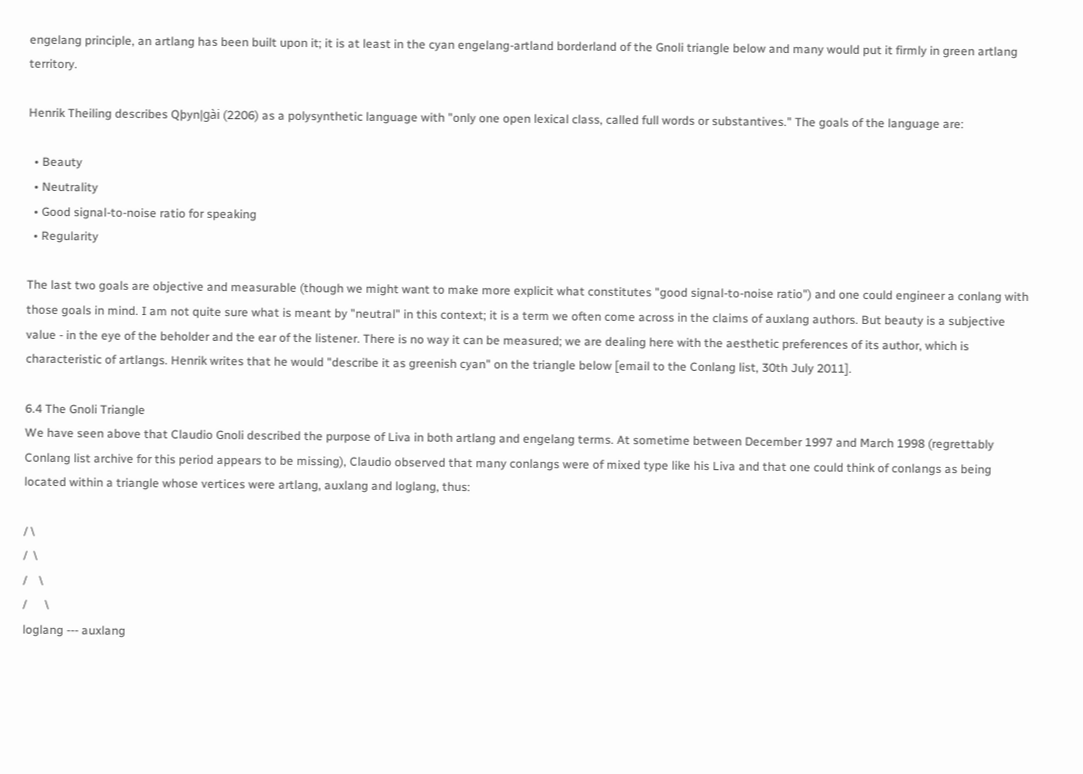engelang principle, an artlang has been built upon it; it is at least in the cyan engelang-artland borderland of the Gnoli triangle below and many would put it firmly in green artlang territory.

Henrik Theiling describes Qþyn|gài (2206) as a polysynthetic language with "only one open lexical class, called full words or substantives." The goals of the language are:

  • Beauty
  • Neutrality
  • Good signal-to-noise ratio for speaking
  • Regularity

The last two goals are objective and measurable (though we might want to make more explicit what constitutes "good signal-to-noise ratio") and one could engineer a conlang with those goals in mind. I am not quite sure what is meant by "neutral" in this context; it is a term we often come across in the claims of auxlang authors. But beauty is a subjective value - in the eye of the beholder and the ear of the listener. There is no way it can be measured; we are dealing here with the aesthetic preferences of its author, which is characteristic of artlangs. Henrik writes that he would "describe it as greenish cyan" on the triangle below [email to the Conlang list, 30th July 2011].

6.4 The Gnoli Triangle
We have seen above that Claudio Gnoli described the purpose of Liva in both artlang and engelang terms. At sometime between December 1997 and March 1998 (regrettably Conlang list archive for this period appears to be missing), Claudio observed that many conlangs were of mixed type like his Liva and that one could think of conlangs as being located within a triangle whose vertices were artlang, auxlang and loglang, thus:

/ \
/  \
/    \
/      \
loglang --- auxlang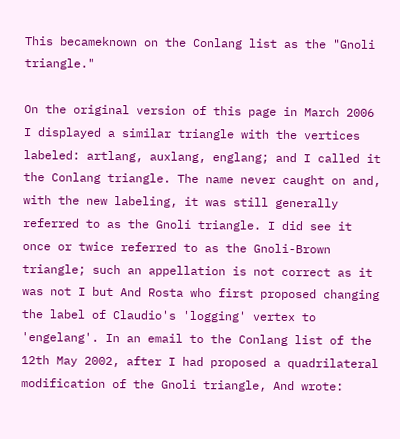This becameknown on the Conlang list as the "Gnoli triangle."

On the original version of this page in March 2006 I displayed a similar triangle with the vertices labeled: artlang, auxlang, englang; and I called it the Conlang triangle. The name never caught on and, with the new labeling, it was still generally referred to as the Gnoli triangle. I did see it once or twice referred to as the Gnoli-Brown triangle; such an appellation is not correct as it was not I but And Rosta who first proposed changing the label of Claudio's 'logging' vertex to 'engelang'. In an email to the Conlang list of the 12th May 2002, after I had proposed a quadrilateral modification of the Gnoli triangle, And wrote: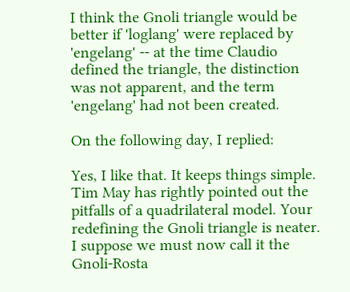I think the Gnoli triangle would be better if 'loglang' were replaced by 'engelang' -- at the time Claudio defined the triangle, the distinction was not apparent, and the term 'engelang' had not been created.

On the following day, I replied:

Yes, I like that. It keeps things simple. Tim May has rightly pointed out the pitfalls of a quadrilateral model. Your redefining the Gnoli triangle is neater. I suppose we must now call it the Gnoli-Rosta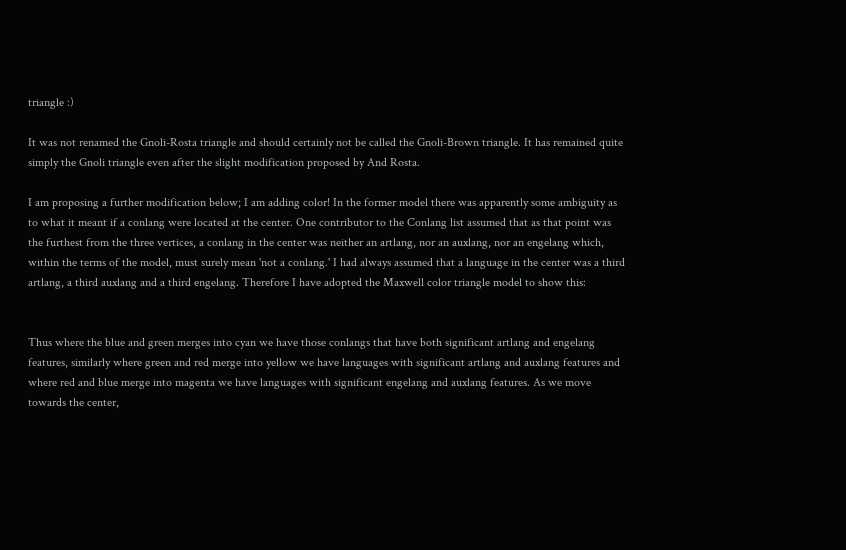triangle :)

It was not renamed the Gnoli-Rosta triangle and should certainly not be called the Gnoli-Brown triangle. It has remained quite simply the Gnoli triangle even after the slight modification proposed by And Rosta.

I am proposing a further modification below; I am adding color! In the former model there was apparently some ambiguity as to what it meant if a conlang were located at the center. One contributor to the Conlang list assumed that as that point was the furthest from the three vertices, a conlang in the center was neither an artlang, nor an auxlang, nor an engelang which, within the terms of the model, must surely mean 'not a conlang.' I had always assumed that a language in the center was a third artlang, a third auxlang and a third engelang. Therefore I have adopted the Maxwell color triangle model to show this:


Thus where the blue and green merges into cyan we have those conlangs that have both significant artlang and engelang features, similarly where green and red merge into yellow we have languages with significant artlang and auxlang features and where red and blue merge into magenta we have languages with significant engelang and auxlang features. As we move towards the center,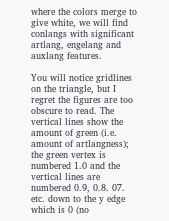where the colors merge to give white, we will find conlangs with significant artlang, engelang and auxlang features.

You will notice gridlines on the triangle, but I regret the figures are too obscure to read. The vertical lines show the amount of green (i.e. amount of artlangness); the green vertex is numbered 1.0 and the vertical lines are numbered 0.9, 0.8. 07. etc. down to the y edge which is 0 (no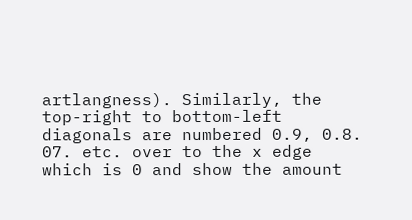artlangness). Similarly, the top-right to bottom-left diagonals are numbered 0.9, 0.8. 07. etc. over to the x edge which is 0 and show the amount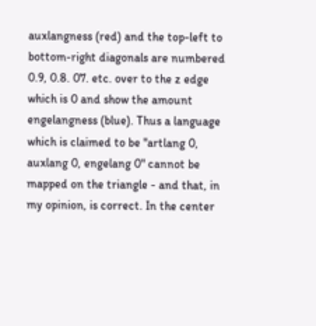auxlangness (red) and the top-left to bottom-right diagonals are numbered 0.9, 0.8. 07. etc. over to the z edge which is 0 and show the amount engelangness (blue). Thus a language which is claimed to be "artlang 0, auxlang 0, engelang 0" cannot be mapped on the triangle - and that, in my opinion, is correct. In the center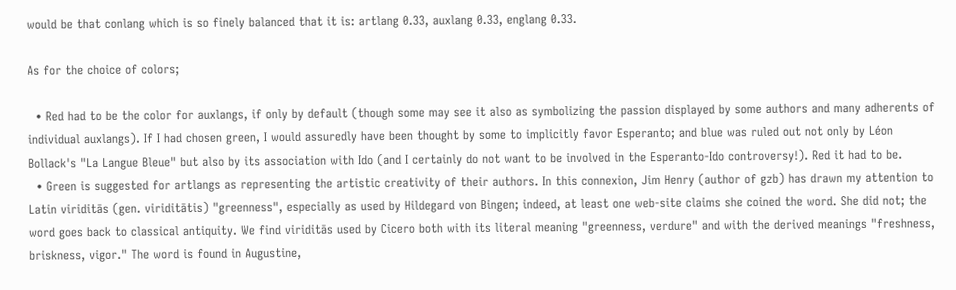would be that conlang which is so finely balanced that it is: artlang 0.33, auxlang 0.33, englang 0.33.

As for the choice of colors;

  • Red had to be the color for auxlangs, if only by default (though some may see it also as symbolizing the passion displayed by some authors and many adherents of individual auxlangs). If I had chosen green, I would assuredly have been thought by some to implicitly favor Esperanto; and blue was ruled out not only by Léon Bollack's "La Langue Bleue" but also by its association with Ido (and I certainly do not want to be involved in the Esperanto-Ido controversy!). Red it had to be.
  • Green is suggested for artlangs as representing the artistic creativity of their authors. In this connexion, Jim Henry (author of gzb) has drawn my attention to Latin viriditās (gen. viriditātis) "greenness", especially as used by Hildegard von Bingen; indeed, at least one web-site claims she coined the word. She did not; the word goes back to classical antiquity. We find viriditās used by Cicero both with its literal meaning "greenness, verdure" and with the derived meanings "freshness, briskness, vigor." The word is found in Augustine,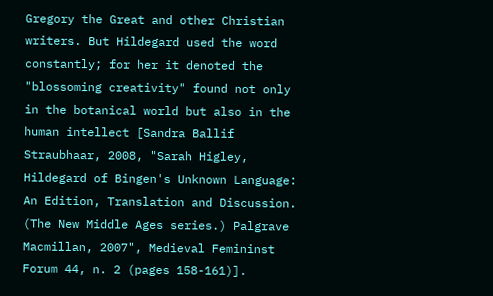Gregory the Great and other Christian writers. But Hildegard used the word constantly; for her it denoted the "blossoming creativity" found not only in the botanical world but also in the human intellect [Sandra Ballif Straubhaar, 2008, "Sarah Higley, Hildegard of Bingen's Unknown Language: An Edition, Translation and Discussion. (The New Middle Ages series.) Palgrave Macmillan, 2007", Medieval Femininst Forum 44, n. 2 (pages 158-161)].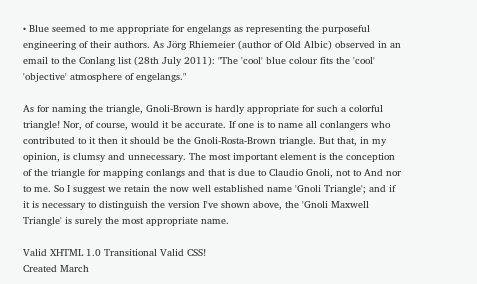• Blue seemed to me appropriate for engelangs as representing the purposeful engineering of their authors. As Jörg Rhiemeier (author of Old Albic) observed in an email to the Conlang list (28th July 2011): "The 'cool' blue colour fits the 'cool' 'objective' atmosphere of engelangs."

As for naming the triangle, Gnoli-Brown is hardly appropriate for such a colorful triangle! Nor, of course, would it be accurate. If one is to name all conlangers who contributed to it then it should be the Gnoli-Rosta-Brown triangle. But that, in my opinion, is clumsy and unnecessary. The most important element is the conception of the triangle for mapping conlangs and that is due to Claudio Gnoli, not to And nor to me. So I suggest we retain the now well established name 'Gnoli Triangle'; and if it is necessary to distinguish the version I've shown above, the 'Gnoli Maxwell Triangle' is surely the most appropriate name.

Valid XHTML 1.0 Transitional Valid CSS!
Created March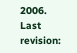2006. Last revision: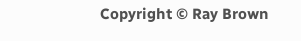Copyright © Ray Brown